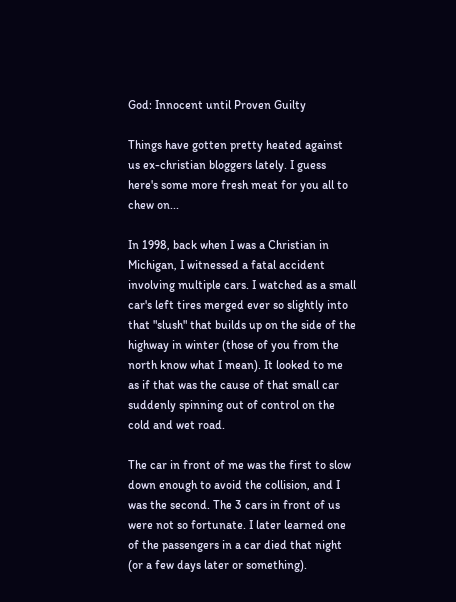God: Innocent until Proven Guilty

Things have gotten pretty heated against us ex-christian bloggers lately. I guess here's some more fresh meat for you all to chew on...

In 1998, back when I was a Christian in Michigan, I witnessed a fatal accident involving multiple cars. I watched as a small car's left tires merged ever so slightly into that "slush" that builds up on the side of the highway in winter (those of you from the north know what I mean). It looked to me as if that was the cause of that small car suddenly spinning out of control on the cold and wet road.

The car in front of me was the first to slow down enough to avoid the collision, and I was the second. The 3 cars in front of us were not so fortunate. I later learned one of the passengers in a car died that night (or a few days later or something).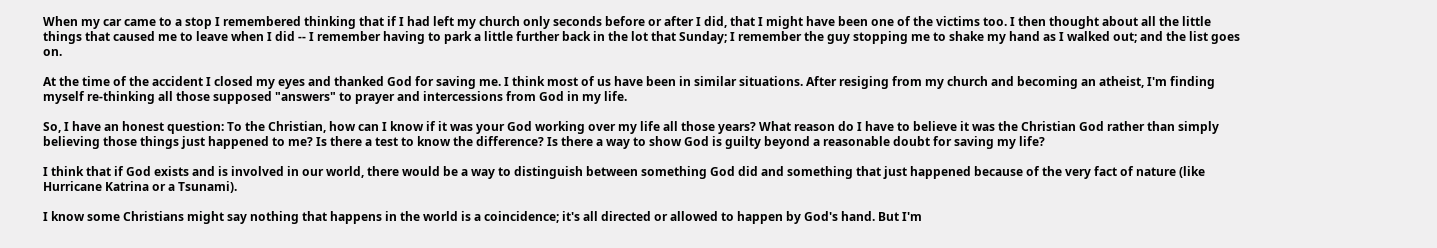When my car came to a stop I remembered thinking that if I had left my church only seconds before or after I did, that I might have been one of the victims too. I then thought about all the little things that caused me to leave when I did -- I remember having to park a little further back in the lot that Sunday; I remember the guy stopping me to shake my hand as I walked out; and the list goes on.

At the time of the accident I closed my eyes and thanked God for saving me. I think most of us have been in similar situations. After resiging from my church and becoming an atheist, I'm finding myself re-thinking all those supposed "answers" to prayer and intercessions from God in my life.

So, I have an honest question: To the Christian, how can I know if it was your God working over my life all those years? What reason do I have to believe it was the Christian God rather than simply believing those things just happened to me? Is there a test to know the difference? Is there a way to show God is guilty beyond a reasonable doubt for saving my life?

I think that if God exists and is involved in our world, there would be a way to distinguish between something God did and something that just happened because of the very fact of nature (like Hurricane Katrina or a Tsunami).

I know some Christians might say nothing that happens in the world is a coincidence; it's all directed or allowed to happen by God's hand. But I'm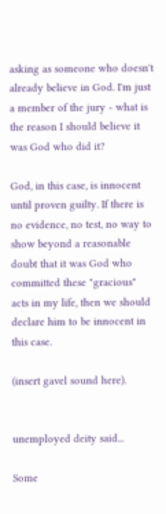asking as someone who doesn't already believe in God. I'm just a member of the jury - what is the reason I should believe it was God who did it?

God, in this case, is innocent until proven guilty. If there is no evidence, no test, no way to show beyond a reasonable doubt that it was God who committed these "gracious" acts in my life, then we should declare him to be innocent in this case.

(insert gavel sound here).


unemployed deity said...

Some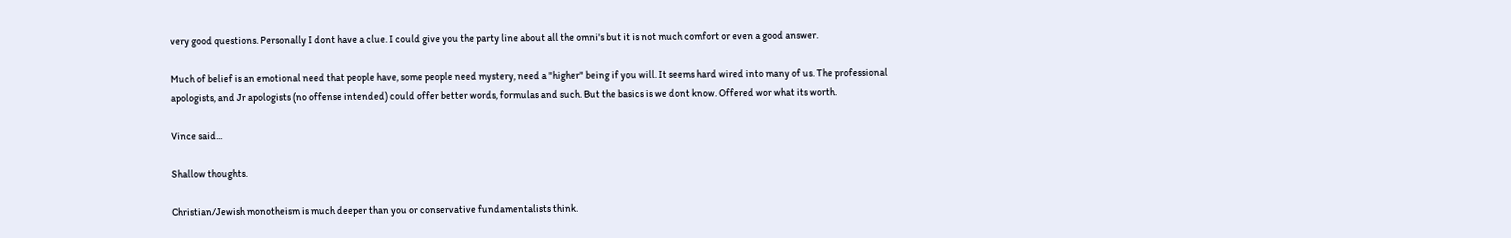very good questions. Personally I dont have a clue. I could give you the party line about all the omni's but it is not much comfort or even a good answer.

Much of belief is an emotional need that people have, some people need mystery, need a "higher" being if you will. It seems hard wired into many of us. The professional apologists, and Jr apologists (no offense intended) could offer better words, formulas and such. But the basics is we dont know. Offered wor what its worth.

Vince said...

Shallow thoughts.

Christian/Jewish monotheism is much deeper than you or conservative fundamentalists think.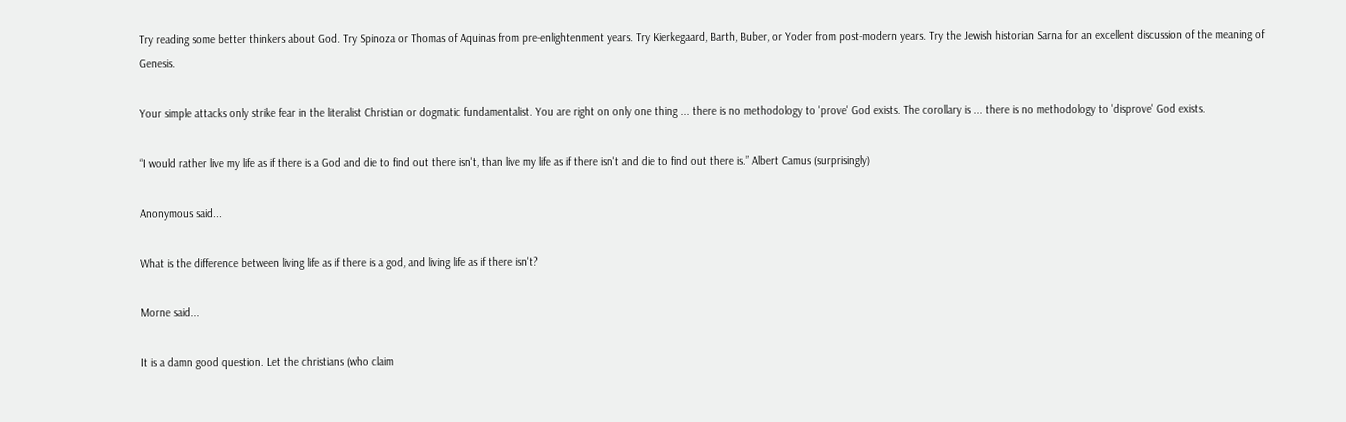Try reading some better thinkers about God. Try Spinoza or Thomas of Aquinas from pre-enlightenment years. Try Kierkegaard, Barth, Buber, or Yoder from post-modern years. Try the Jewish historian Sarna for an excellent discussion of the meaning of Genesis.

Your simple attacks only strike fear in the literalist Christian or dogmatic fundamentalist. You are right on only one thing ... there is no methodology to 'prove' God exists. The corollary is ... there is no methodology to 'disprove' God exists.

“I would rather live my life as if there is a God and die to find out there isn't, than live my life as if there isn't and die to find out there is.” Albert Camus (surprisingly)

Anonymous said...

What is the difference between living life as if there is a god, and living life as if there isn't?

Morne said...

It is a damn good question. Let the christians (who claim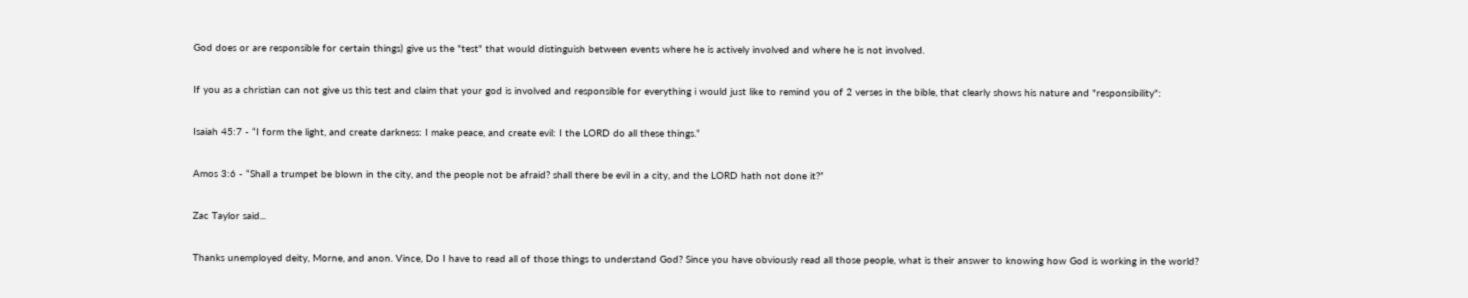God does or are responsible for certain things) give us the "test" that would distinguish between events where he is actively involved and where he is not involved.

If you as a christian can not give us this test and claim that your god is involved and responsible for everything i would just like to remind you of 2 verses in the bible, that clearly shows his nature and "responsibility":

Isaiah 45:7 - “I form the light, and create darkness: I make peace, and create evil: I the LORD do all these things.”

Amos 3:6 - “Shall a trumpet be blown in the city, and the people not be afraid? shall there be evil in a city, and the LORD hath not done it?”

Zac Taylor said...

Thanks unemployed deity, Morne, and anon. Vince, Do I have to read all of those things to understand God? Since you have obviously read all those people, what is their answer to knowing how God is working in the world?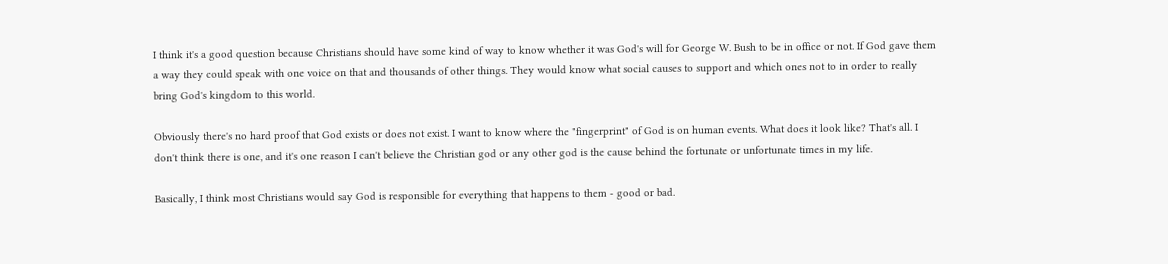I think it's a good question because Christians should have some kind of way to know whether it was God's will for George W. Bush to be in office or not. If God gave them a way they could speak with one voice on that and thousands of other things. They would know what social causes to support and which ones not to in order to really bring God's kingdom to this world.

Obviously there's no hard proof that God exists or does not exist. I want to know where the "fingerprint" of God is on human events. What does it look like? That's all. I don't think there is one, and it's one reason I can't believe the Christian god or any other god is the cause behind the fortunate or unfortunate times in my life.

Basically, I think most Christians would say God is responsible for everything that happens to them - good or bad.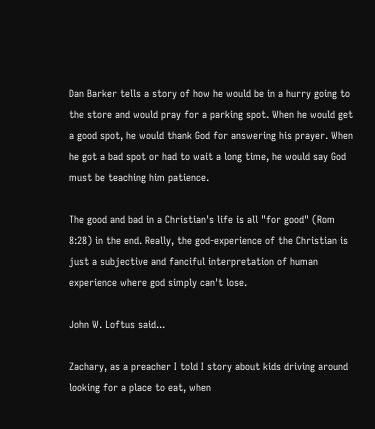Dan Barker tells a story of how he would be in a hurry going to the store and would pray for a parking spot. When he would get a good spot, he would thank God for answering his prayer. When he got a bad spot or had to wait a long time, he would say God must be teaching him patience.

The good and bad in a Christian's life is all "for good" (Rom 8:28) in the end. Really, the god-experience of the Christian is just a subjective and fanciful interpretation of human experience where god simply can't lose.

John W. Loftus said...

Zachary, as a preacher I told I story about kids driving around looking for a place to eat, when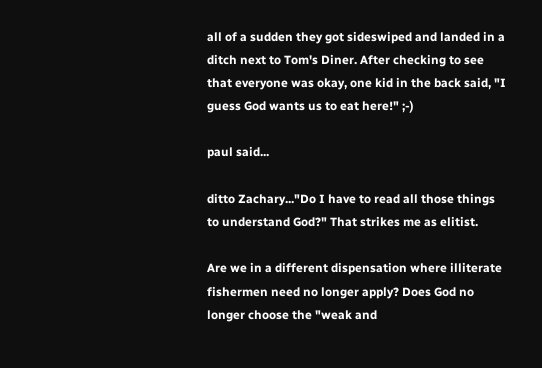all of a sudden they got sideswiped and landed in a ditch next to Tom's Diner. After checking to see that everyone was okay, one kid in the back said, "I guess God wants us to eat here!" ;-)

paul said...

ditto Zachary..."Do I have to read all those things to understand God?" That strikes me as elitist.

Are we in a different dispensation where illiterate fishermen need no longer apply? Does God no longer choose the "weak and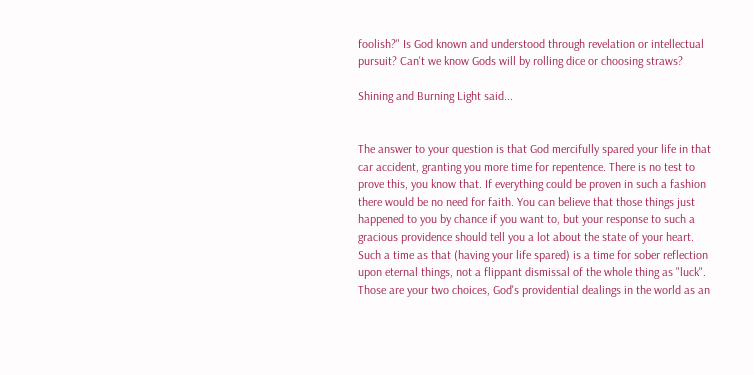foolish?" Is God known and understood through revelation or intellectual pursuit? Can't we know Gods will by rolling dice or choosing straws?

Shining and Burning Light said...


The answer to your question is that God mercifully spared your life in that car accident, granting you more time for repentence. There is no test to prove this, you know that. If everything could be proven in such a fashion there would be no need for faith. You can believe that those things just happened to you by chance if you want to, but your response to such a gracious providence should tell you a lot about the state of your heart. Such a time as that (having your life spared) is a time for sober reflection upon eternal things, not a flippant dismissal of the whole thing as "luck". Those are your two choices, God's providential dealings in the world as an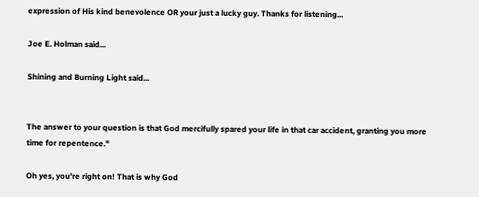expression of His kind benevolence OR your just a lucky guy. Thanks for listening...

Joe E. Holman said...

Shining and Burning Light said...


The answer to your question is that God mercifully spared your life in that car accident, granting you more time for repentence."

Oh yes, you're right on! That is why God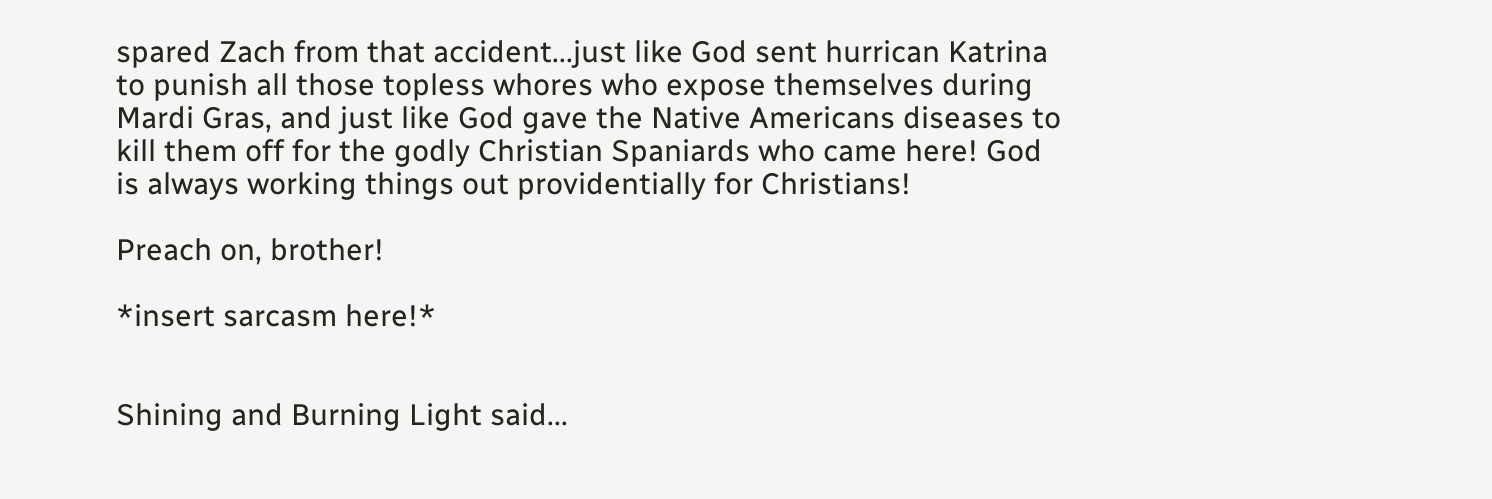spared Zach from that accident...just like God sent hurrican Katrina to punish all those topless whores who expose themselves during Mardi Gras, and just like God gave the Native Americans diseases to kill them off for the godly Christian Spaniards who came here! God is always working things out providentially for Christians!

Preach on, brother!

*insert sarcasm here!*


Shining and Burning Light said...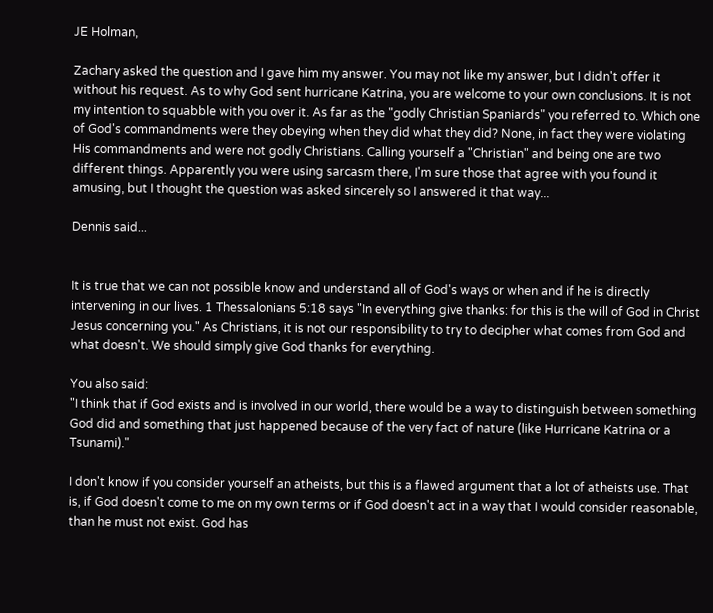JE Holman,

Zachary asked the question and I gave him my answer. You may not like my answer, but I didn't offer it without his request. As to why God sent hurricane Katrina, you are welcome to your own conclusions. It is not my intention to squabble with you over it. As far as the "godly Christian Spaniards" you referred to. Which one of God's commandments were they obeying when they did what they did? None, in fact they were violating His commandments and were not godly Christians. Calling yourself a "Christian" and being one are two different things. Apparently you were using sarcasm there, I'm sure those that agree with you found it amusing, but I thought the question was asked sincerely so I answered it that way...

Dennis said...


It is true that we can not possible know and understand all of God's ways or when and if he is directly intervening in our lives. 1 Thessalonians 5:18 says "In everything give thanks: for this is the will of God in Christ Jesus concerning you." As Christians, it is not our responsibility to try to decipher what comes from God and what doesn't. We should simply give God thanks for everything.

You also said:
"I think that if God exists and is involved in our world, there would be a way to distinguish between something God did and something that just happened because of the very fact of nature (like Hurricane Katrina or a Tsunami)."

I don't know if you consider yourself an atheists, but this is a flawed argument that a lot of atheists use. That is, if God doesn't come to me on my own terms or if God doesn't act in a way that I would consider reasonable, than he must not exist. God has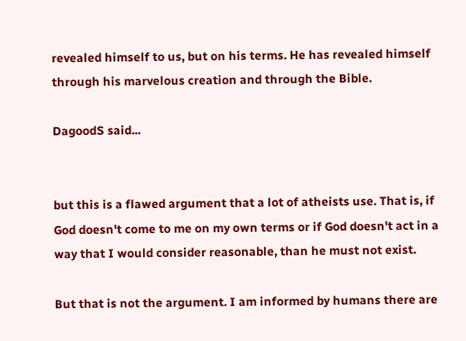revealed himself to us, but on his terms. He has revealed himself through his marvelous creation and through the Bible.

DagoodS said...


but this is a flawed argument that a lot of atheists use. That is, if God doesn't come to me on my own terms or if God doesn't act in a way that I would consider reasonable, than he must not exist.

But that is not the argument. I am informed by humans there are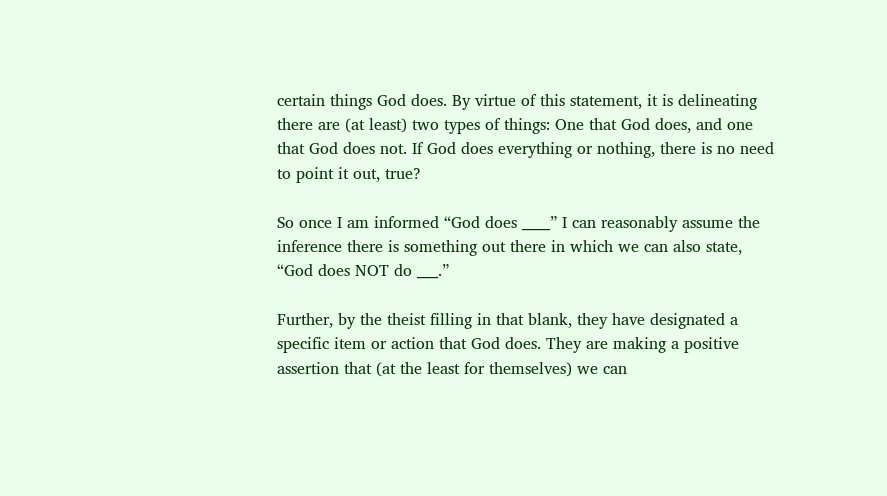certain things God does. By virtue of this statement, it is delineating there are (at least) two types of things: One that God does, and one that God does not. If God does everything or nothing, there is no need to point it out, true?

So once I am informed “God does ____” I can reasonably assume the inference there is something out there in which we can also state, “God does NOT do ___.”

Further, by the theist filling in that blank, they have designated a specific item or action that God does. They are making a positive assertion that (at the least for themselves) we can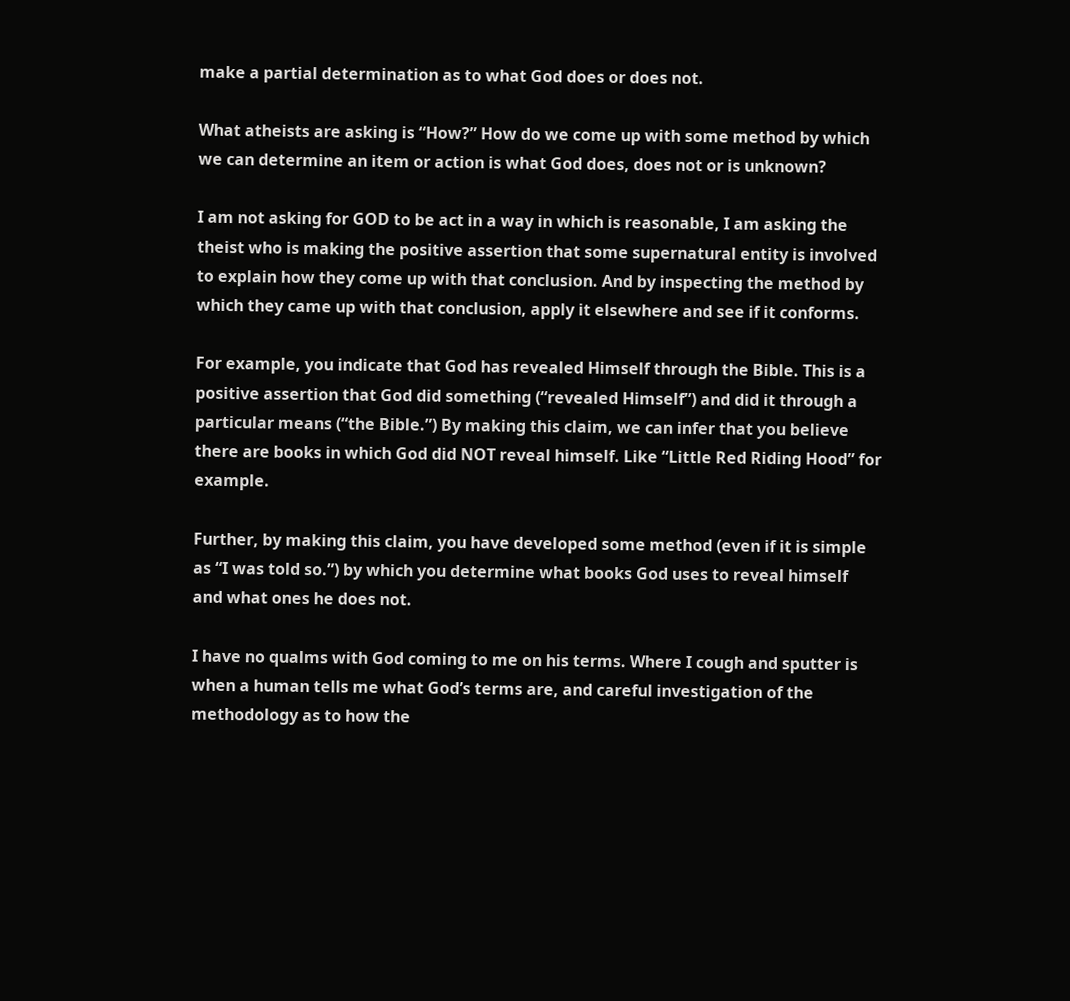make a partial determination as to what God does or does not.

What atheists are asking is “How?” How do we come up with some method by which we can determine an item or action is what God does, does not or is unknown?

I am not asking for GOD to be act in a way in which is reasonable, I am asking the theist who is making the positive assertion that some supernatural entity is involved to explain how they come up with that conclusion. And by inspecting the method by which they came up with that conclusion, apply it elsewhere and see if it conforms.

For example, you indicate that God has revealed Himself through the Bible. This is a positive assertion that God did something (“revealed Himself”) and did it through a particular means (“the Bible.”) By making this claim, we can infer that you believe there are books in which God did NOT reveal himself. Like “Little Red Riding Hood” for example.

Further, by making this claim, you have developed some method (even if it is simple as “I was told so.”) by which you determine what books God uses to reveal himself and what ones he does not.

I have no qualms with God coming to me on his terms. Where I cough and sputter is when a human tells me what God’s terms are, and careful investigation of the methodology as to how the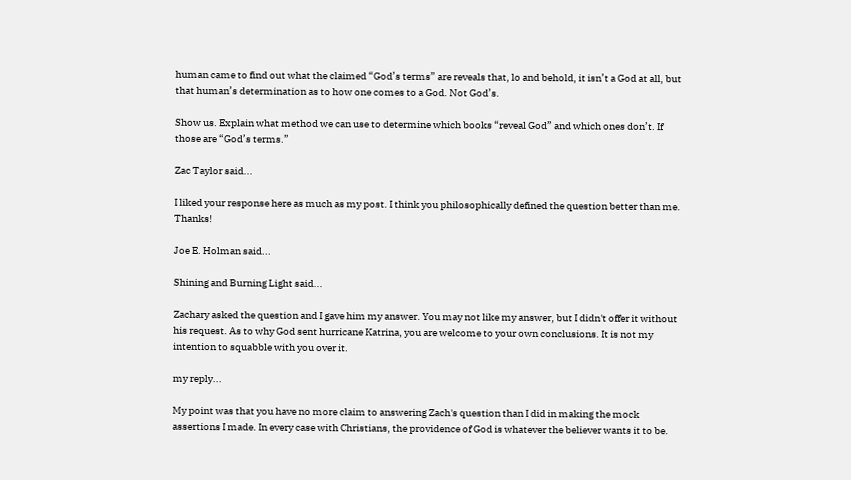human came to find out what the claimed “God’s terms” are reveals that, lo and behold, it isn’t a God at all, but that human’s determination as to how one comes to a God. Not God’s.

Show us. Explain what method we can use to determine which books “reveal God” and which ones don’t. If those are “God’s terms.”

Zac Taylor said...

I liked your response here as much as my post. I think you philosophically defined the question better than me. Thanks!

Joe E. Holman said...

Shining and Burning Light said...

Zachary asked the question and I gave him my answer. You may not like my answer, but I didn't offer it without his request. As to why God sent hurricane Katrina, you are welcome to your own conclusions. It is not my intention to squabble with you over it.

my reply...

My point was that you have no more claim to answering Zach's question than I did in making the mock assertions I made. In every case with Christians, the providence of God is whatever the believer wants it to be.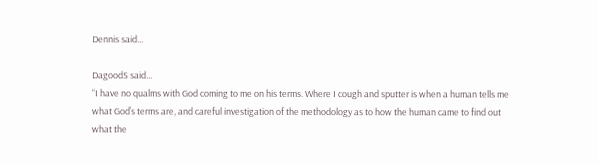Dennis said...

DagoodS said...
“I have no qualms with God coming to me on his terms. Where I cough and sputter is when a human tells me what God’s terms are, and careful investigation of the methodology as to how the human came to find out what the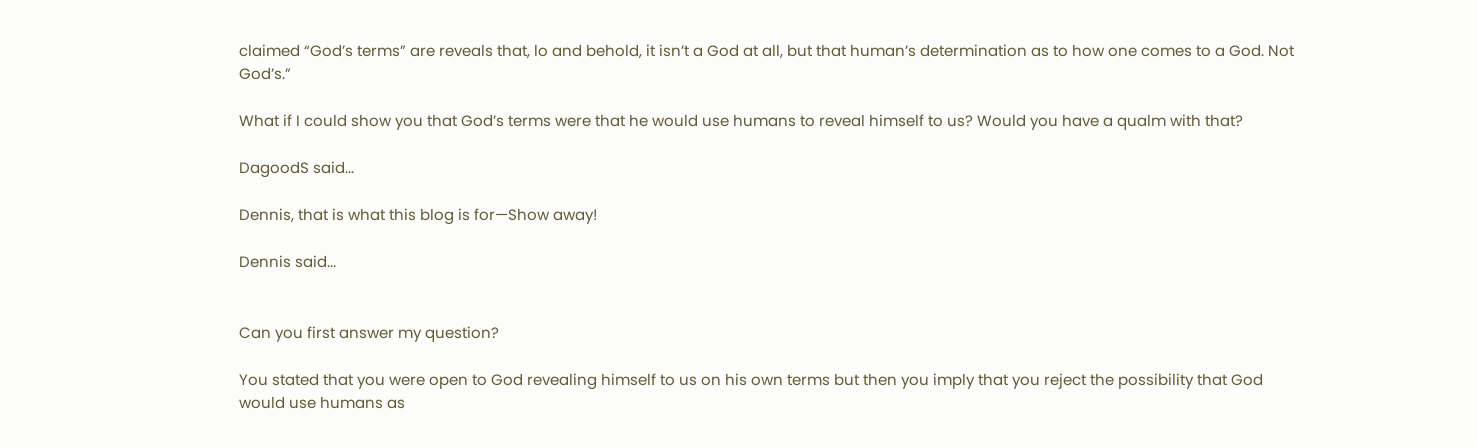claimed “God’s terms” are reveals that, lo and behold, it isn’t a God at all, but that human’s determination as to how one comes to a God. Not God’s.”

What if I could show you that God’s terms were that he would use humans to reveal himself to us? Would you have a qualm with that?

DagoodS said...

Dennis, that is what this blog is for—Show away!

Dennis said...


Can you first answer my question?

You stated that you were open to God revealing himself to us on his own terms but then you imply that you reject the possibility that God would use humans as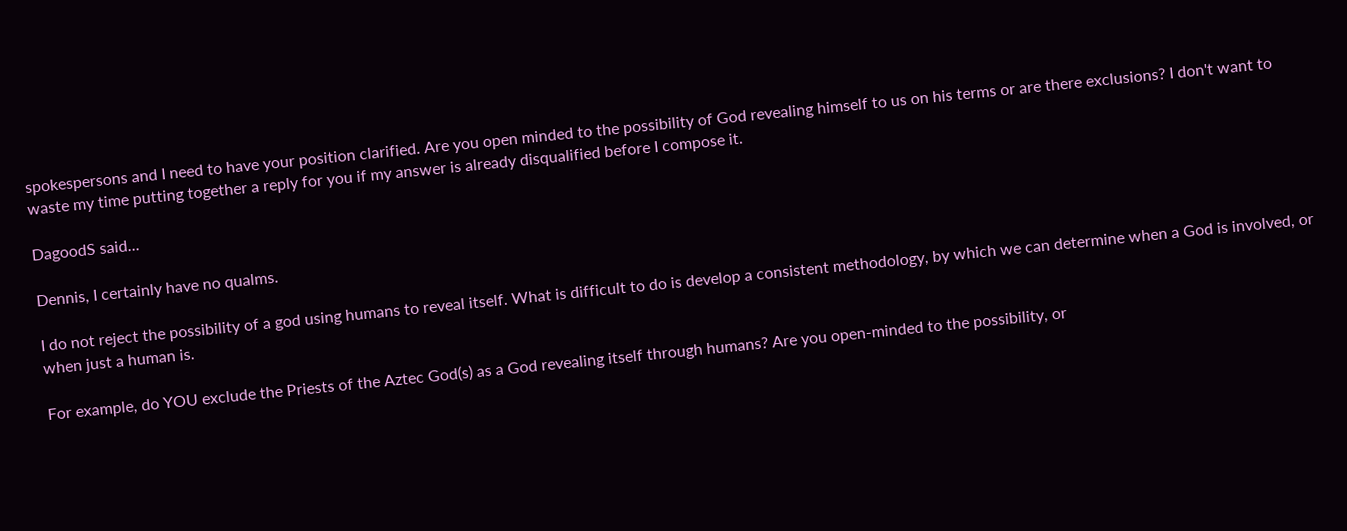spokespersons and I need to have your position clarified. Are you open minded to the possibility of God revealing himself to us on his terms or are there exclusions? I don't want to waste my time putting together a reply for you if my answer is already disqualified before I compose it.

DagoodS said...

Dennis, I certainly have no qualms.

I do not reject the possibility of a god using humans to reveal itself. What is difficult to do is develop a consistent methodology, by which we can determine when a God is involved, or when just a human is.

For example, do YOU exclude the Priests of the Aztec God(s) as a God revealing itself through humans? Are you open-minded to the possibility, or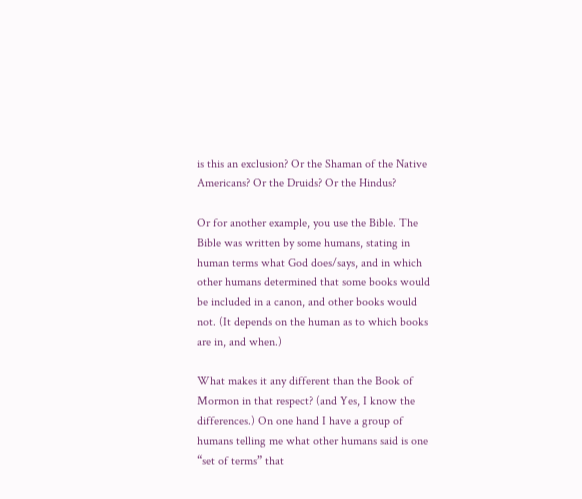is this an exclusion? Or the Shaman of the Native Americans? Or the Druids? Or the Hindus?

Or for another example, you use the Bible. The Bible was written by some humans, stating in human terms what God does/says, and in which other humans determined that some books would be included in a canon, and other books would not. (It depends on the human as to which books are in, and when.)

What makes it any different than the Book of Mormon in that respect? (and Yes, I know the differences.) On one hand I have a group of humans telling me what other humans said is one “set of terms” that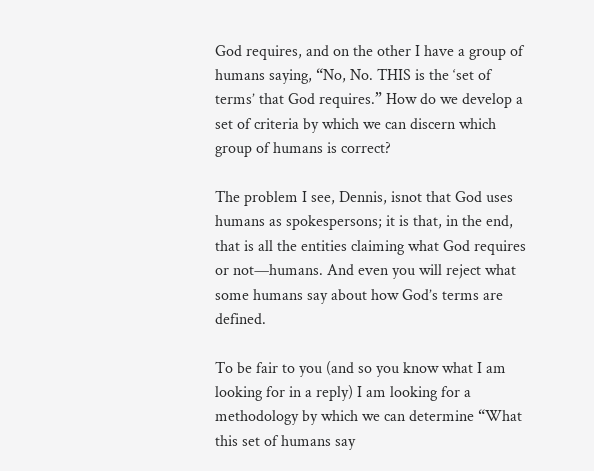God requires, and on the other I have a group of humans saying, “No, No. THIS is the ‘set of terms’ that God requires.” How do we develop a set of criteria by which we can discern which group of humans is correct?

The problem I see, Dennis, isnot that God uses humans as spokespersons; it is that, in the end, that is all the entities claiming what God requires or not—humans. And even you will reject what some humans say about how God’s terms are defined.

To be fair to you (and so you know what I am looking for in a reply) I am looking for a methodology by which we can determine “What this set of humans say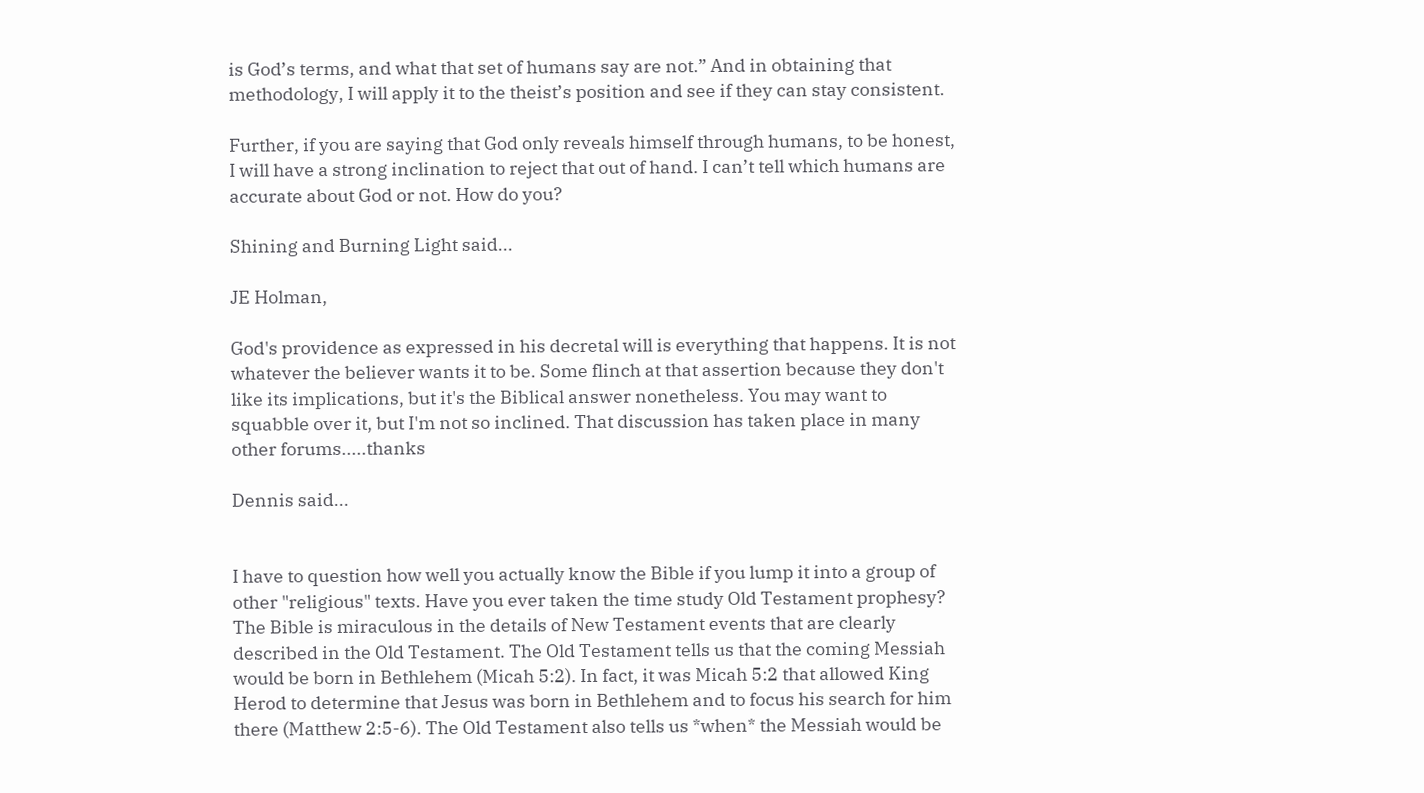is God’s terms, and what that set of humans say are not.” And in obtaining that methodology, I will apply it to the theist’s position and see if they can stay consistent.

Further, if you are saying that God only reveals himself through humans, to be honest, I will have a strong inclination to reject that out of hand. I can’t tell which humans are accurate about God or not. How do you?

Shining and Burning Light said...

JE Holman,

God's providence as expressed in his decretal will is everything that happens. It is not whatever the believer wants it to be. Some flinch at that assertion because they don't like its implications, but it's the Biblical answer nonetheless. You may want to squabble over it, but I'm not so inclined. That discussion has taken place in many other forums.....thanks

Dennis said...


I have to question how well you actually know the Bible if you lump it into a group of other "religious" texts. Have you ever taken the time study Old Testament prophesy? The Bible is miraculous in the details of New Testament events that are clearly described in the Old Testament. The Old Testament tells us that the coming Messiah would be born in Bethlehem (Micah 5:2). In fact, it was Micah 5:2 that allowed King Herod to determine that Jesus was born in Bethlehem and to focus his search for him there (Matthew 2:5-6). The Old Testament also tells us *when* the Messiah would be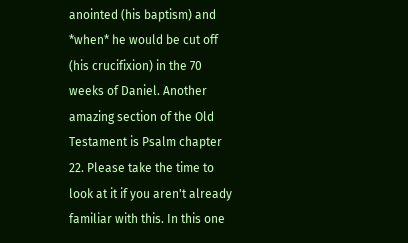anointed (his baptism) and *when* he would be cut off (his crucifixion) in the 70 weeks of Daniel. Another amazing section of the Old Testament is Psalm chapter 22. Please take the time to look at it if you aren't already familiar with this. In this one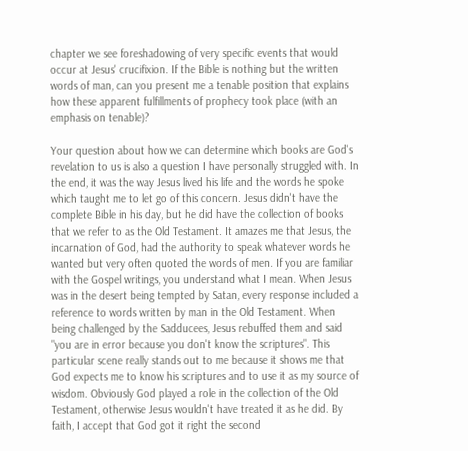chapter we see foreshadowing of very specific events that would occur at Jesus' crucifixion. If the Bible is nothing but the written words of man, can you present me a tenable position that explains how these apparent fulfillments of prophecy took place (with an emphasis on tenable)?

Your question about how we can determine which books are God's revelation to us is also a question I have personally struggled with. In the end, it was the way Jesus lived his life and the words he spoke which taught me to let go of this concern. Jesus didn't have the complete Bible in his day, but he did have the collection of books that we refer to as the Old Testament. It amazes me that Jesus, the incarnation of God, had the authority to speak whatever words he wanted but very often quoted the words of men. If you are familiar with the Gospel writings, you understand what I mean. When Jesus was in the desert being tempted by Satan, every response included a reference to words written by man in the Old Testament. When being challenged by the Sadducees, Jesus rebuffed them and said "you are in error because you don't know the scriptures". This particular scene really stands out to me because it shows me that God expects me to know his scriptures and to use it as my source of wisdom. Obviously God played a role in the collection of the Old Testament, otherwise Jesus wouldn't have treated it as he did. By faith, I accept that God got it right the second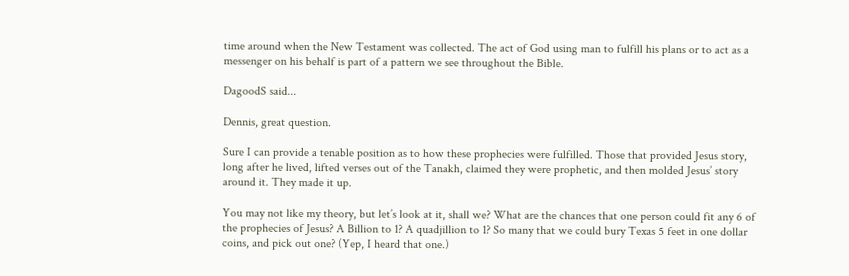time around when the New Testament was collected. The act of God using man to fulfill his plans or to act as a messenger on his behalf is part of a pattern we see throughout the Bible.

DagoodS said...

Dennis, great question.

Sure I can provide a tenable position as to how these prophecies were fulfilled. Those that provided Jesus story, long after he lived, lifted verses out of the Tanakh, claimed they were prophetic, and then molded Jesus’ story around it. They made it up.

You may not like my theory, but let’s look at it, shall we? What are the chances that one person could fit any 6 of the prophecies of Jesus? A Billion to 1? A quadjillion to 1? So many that we could bury Texas 5 feet in one dollar coins, and pick out one? (Yep, I heard that one.)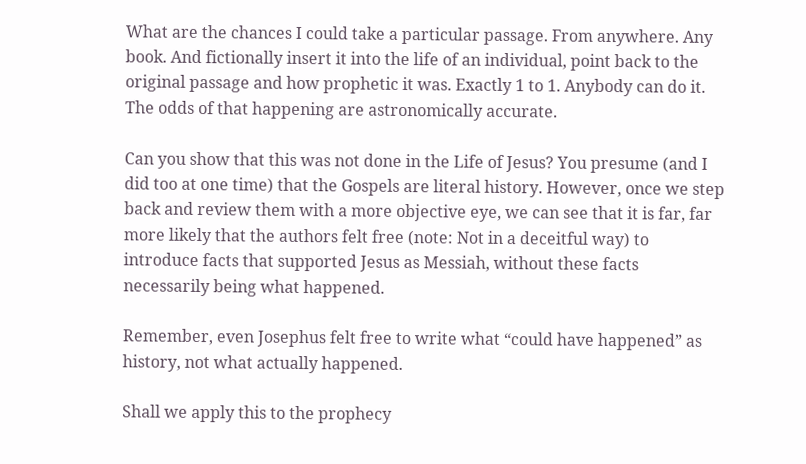What are the chances I could take a particular passage. From anywhere. Any book. And fictionally insert it into the life of an individual, point back to the original passage and how prophetic it was. Exactly 1 to 1. Anybody can do it. The odds of that happening are astronomically accurate.

Can you show that this was not done in the Life of Jesus? You presume (and I did too at one time) that the Gospels are literal history. However, once we step back and review them with a more objective eye, we can see that it is far, far more likely that the authors felt free (note: Not in a deceitful way) to introduce facts that supported Jesus as Messiah, without these facts necessarily being what happened.

Remember, even Josephus felt free to write what “could have happened” as history, not what actually happened.

Shall we apply this to the prophecy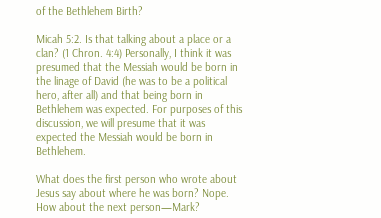of the Bethlehem Birth?

Micah 5:2. Is that talking about a place or a clan? (1 Chron. 4:4) Personally, I think it was presumed that the Messiah would be born in the linage of David (he was to be a political hero, after all) and that being born in Bethlehem was expected. For purposes of this discussion, we will presume that it was expected the Messiah would be born in Bethlehem.

What does the first person who wrote about Jesus say about where he was born? Nope. How about the next person—Mark?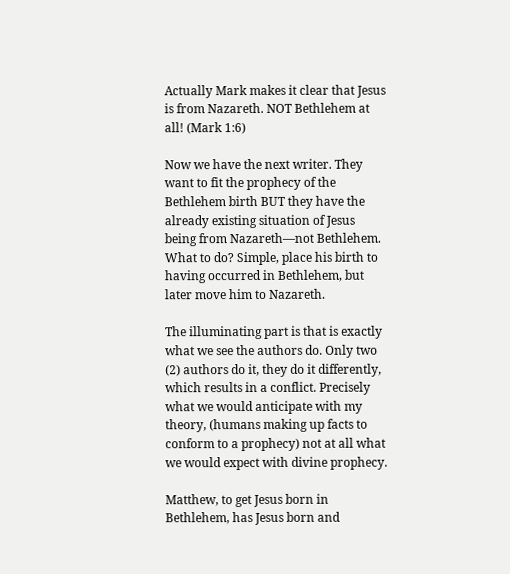Actually Mark makes it clear that Jesus is from Nazareth. NOT Bethlehem at all! (Mark 1:6)

Now we have the next writer. They want to fit the prophecy of the Bethlehem birth BUT they have the already existing situation of Jesus being from Nazareth—not Bethlehem. What to do? Simple, place his birth to having occurred in Bethlehem, but later move him to Nazareth.

The illuminating part is that is exactly what we see the authors do. Only two (2) authors do it, they do it differently, which results in a conflict. Precisely what we would anticipate with my theory, (humans making up facts to conform to a prophecy) not at all what we would expect with divine prophecy.

Matthew, to get Jesus born in Bethlehem, has Jesus born and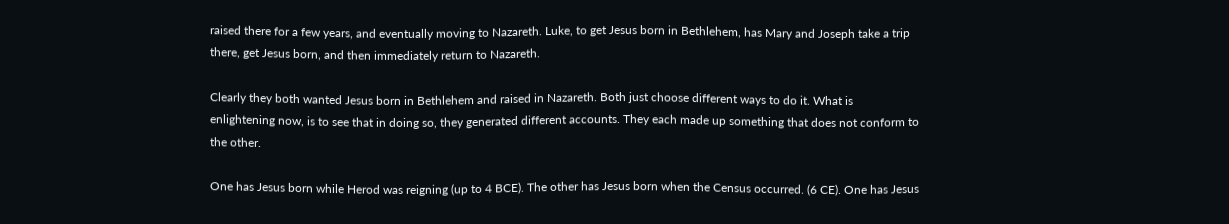raised there for a few years, and eventually moving to Nazareth. Luke, to get Jesus born in Bethlehem, has Mary and Joseph take a trip there, get Jesus born, and then immediately return to Nazareth.

Clearly they both wanted Jesus born in Bethlehem and raised in Nazareth. Both just choose different ways to do it. What is enlightening now, is to see that in doing so, they generated different accounts. They each made up something that does not conform to the other.

One has Jesus born while Herod was reigning (up to 4 BCE). The other has Jesus born when the Census occurred. (6 CE). One has Jesus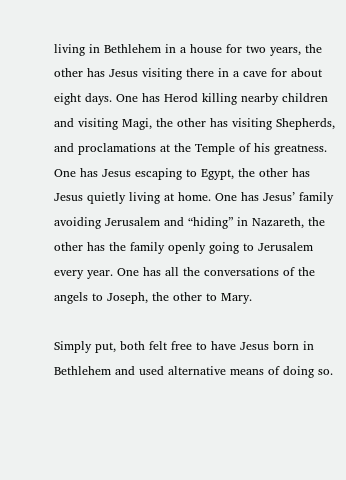living in Bethlehem in a house for two years, the other has Jesus visiting there in a cave for about eight days. One has Herod killing nearby children and visiting Magi, the other has visiting Shepherds, and proclamations at the Temple of his greatness. One has Jesus escaping to Egypt, the other has Jesus quietly living at home. One has Jesus’ family avoiding Jerusalem and “hiding” in Nazareth, the other has the family openly going to Jerusalem every year. One has all the conversations of the angels to Joseph, the other to Mary.

Simply put, both felt free to have Jesus born in Bethlehem and used alternative means of doing so.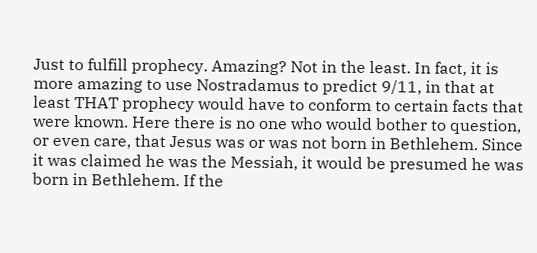Just to fulfill prophecy. Amazing? Not in the least. In fact, it is more amazing to use Nostradamus to predict 9/11, in that at least THAT prophecy would have to conform to certain facts that were known. Here there is no one who would bother to question, or even care, that Jesus was or was not born in Bethlehem. Since it was claimed he was the Messiah, it would be presumed he was born in Bethlehem. If the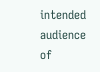intended audience of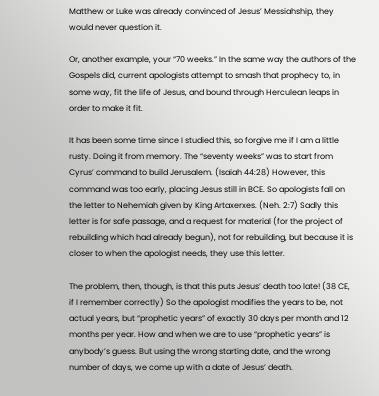Matthew or Luke was already convinced of Jesus’ Messiahship, they would never question it.

Or, another example, your “70 weeks.” In the same way the authors of the Gospels did, current apologists attempt to smash that prophecy to, in some way, fit the life of Jesus, and bound through Herculean leaps in order to make it fit.

It has been some time since I studied this, so forgive me if I am a little rusty. Doing it from memory. The “seventy weeks” was to start from Cyrus’ command to build Jerusalem. (Isaiah 44:28) However, this command was too early, placing Jesus still in BCE. So apologists fall on the letter to Nehemiah given by King Artaxerxes. (Neh. 2:7) Sadly this letter is for safe passage, and a request for material (for the project of rebuilding which had already begun), not for rebuilding, but because it is closer to when the apologist needs, they use this letter.

The problem, then, though, is that this puts Jesus’ death too late! (38 CE, if I remember correctly) So the apologist modifies the years to be, not actual years, but “prophetic years” of exactly 30 days per month and 12 months per year. How and when we are to use “prophetic years” is anybody’s guess. But using the wrong starting date, and the wrong number of days, we come up with a date of Jesus’ death.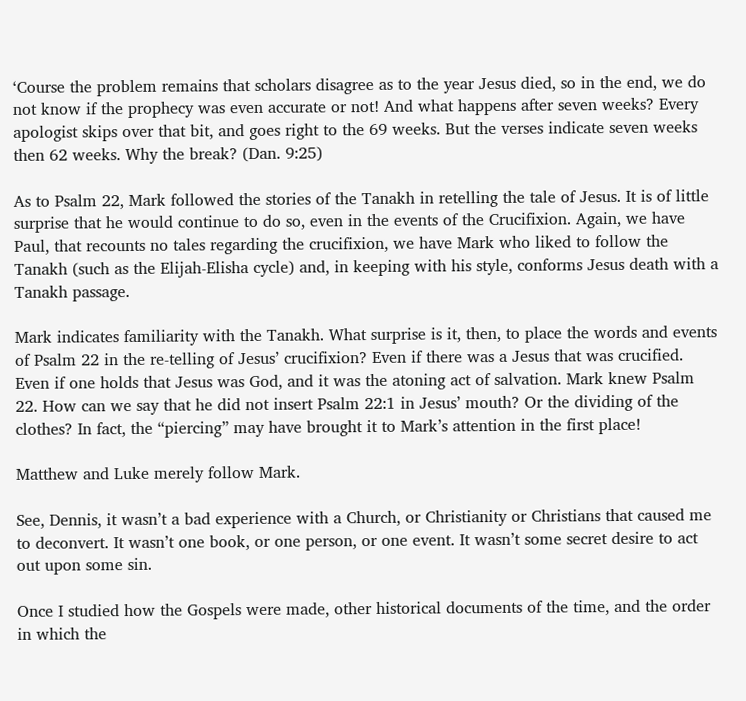‘Course the problem remains that scholars disagree as to the year Jesus died, so in the end, we do not know if the prophecy was even accurate or not! And what happens after seven weeks? Every apologist skips over that bit, and goes right to the 69 weeks. But the verses indicate seven weeks then 62 weeks. Why the break? (Dan. 9:25)

As to Psalm 22, Mark followed the stories of the Tanakh in retelling the tale of Jesus. It is of little surprise that he would continue to do so, even in the events of the Crucifixion. Again, we have Paul, that recounts no tales regarding the crucifixion, we have Mark who liked to follow the Tanakh (such as the Elijah-Elisha cycle) and, in keeping with his style, conforms Jesus death with a Tanakh passage.

Mark indicates familiarity with the Tanakh. What surprise is it, then, to place the words and events of Psalm 22 in the re-telling of Jesus’ crucifixion? Even if there was a Jesus that was crucified. Even if one holds that Jesus was God, and it was the atoning act of salvation. Mark knew Psalm 22. How can we say that he did not insert Psalm 22:1 in Jesus’ mouth? Or the dividing of the clothes? In fact, the “piercing” may have brought it to Mark’s attention in the first place!

Matthew and Luke merely follow Mark.

See, Dennis, it wasn’t a bad experience with a Church, or Christianity or Christians that caused me to deconvert. It wasn’t one book, or one person, or one event. It wasn’t some secret desire to act out upon some sin.

Once I studied how the Gospels were made, other historical documents of the time, and the order in which the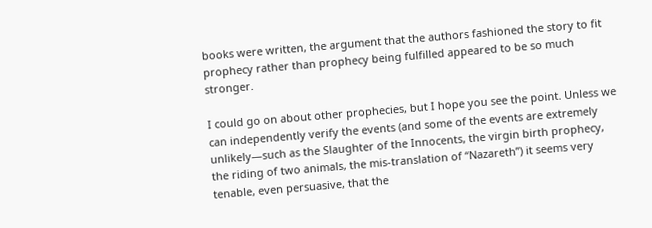books were written, the argument that the authors fashioned the story to fit prophecy rather than prophecy being fulfilled appeared to be so much stronger.

I could go on about other prophecies, but I hope you see the point. Unless we can independently verify the events (and some of the events are extremely unlikely—such as the Slaughter of the Innocents, the virgin birth prophecy, the riding of two animals, the mis-translation of “Nazareth”) it seems very tenable, even persuasive, that the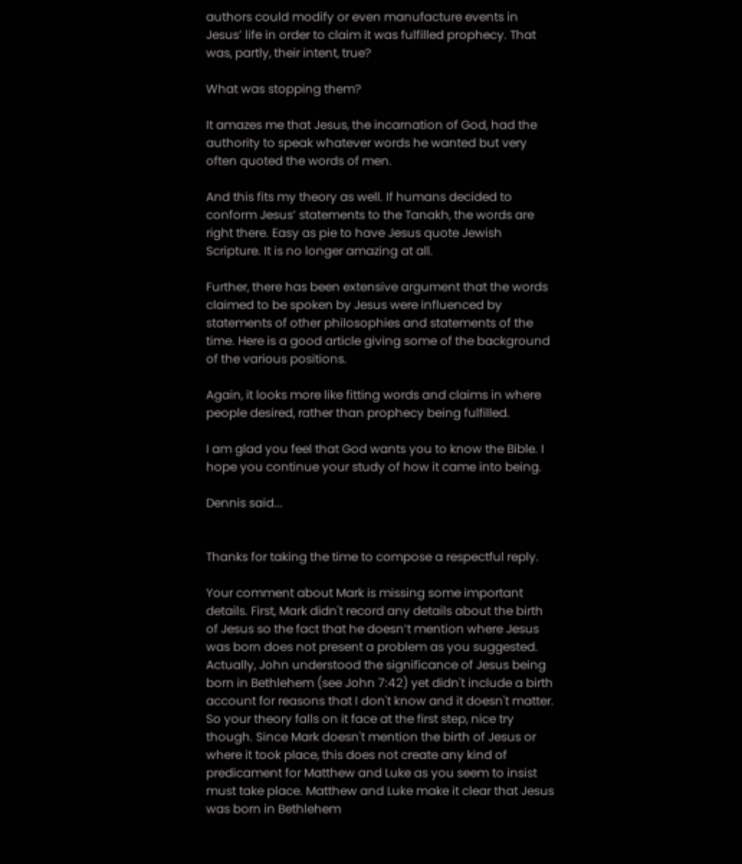authors could modify or even manufacture events in Jesus’ life in order to claim it was fulfilled prophecy. That was, partly, their intent, true?

What was stopping them?

It amazes me that Jesus, the incarnation of God, had the authority to speak whatever words he wanted but very often quoted the words of men.

And this fits my theory as well. If humans decided to conform Jesus’ statements to the Tanakh, the words are right there. Easy as pie to have Jesus quote Jewish Scripture. It is no longer amazing at all.

Further, there has been extensive argument that the words claimed to be spoken by Jesus were influenced by statements of other philosophies and statements of the time. Here is a good article giving some of the background of the various positions.

Again, it looks more like fitting words and claims in where people desired, rather than prophecy being fulfilled.

I am glad you feel that God wants you to know the Bible. I hope you continue your study of how it came into being.

Dennis said...


Thanks for taking the time to compose a respectful reply.

Your comment about Mark is missing some important details. First, Mark didn't record any details about the birth of Jesus so the fact that he doesn’t mention where Jesus was born does not present a problem as you suggested. Actually, John understood the significance of Jesus being born in Bethlehem (see John 7:42) yet didn't include a birth account for reasons that I don't know and it doesn't matter. So your theory falls on it face at the first step, nice try though. Since Mark doesn't mention the birth of Jesus or where it took place, this does not create any kind of predicament for Matthew and Luke as you seem to insist must take place. Matthew and Luke make it clear that Jesus was born in Bethlehem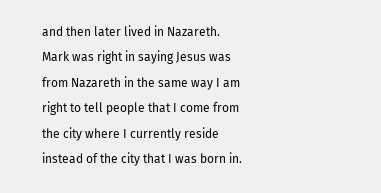and then later lived in Nazareth. Mark was right in saying Jesus was from Nazareth in the same way I am right to tell people that I come from the city where I currently reside instead of the city that I was born in.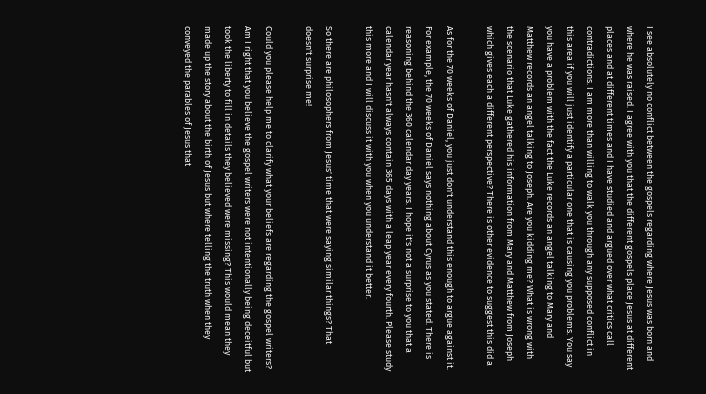I see absolutely no conflict between the gospels regarding where Jesus was born and where he was raised. I agree with you that the different gospels place Jesus at different places and at different times and I have studied and argued over what critics call contradictions. I am more than willing to walk you through any supposed conflict in this area if you will just identify a particular one that is causing you problems. You say you have a problem with the fact the Luke records an angel talking to Mary and Matthew records an angel talking to Joseph. Are you kidding me? What is wrong with the scenario that Luke gathered his information from Mary and Matthew from Joseph which gives each a different perspective? There is other evidence to suggest this did a

As for the 70 weeks of Daniel, you just don't understand this enough to argue against it. For example, the 70 weeks of Daniel says nothing about Cyrus as you stated. There is reasoning behind the 360 calendar day years. I hope it's not a surprise to you that a calendar year hasn't always contain 365 days with a leap year every fourth. Please study this more and I will discuss it with you when you understand it better.

So there are philosophers from Jesus' time that were saying similar things? That doesn't surprise me!

Could you please help me to clarify what your beliefs are regarding the gospel writers? Am I right that you believe the gospel writers were not intentionally being deceitful but took the liberty to fill in details they believed were missing? This would mean they made up the story about the birth of Jesus but where telling the truth when they conveyed the parables of Jesus that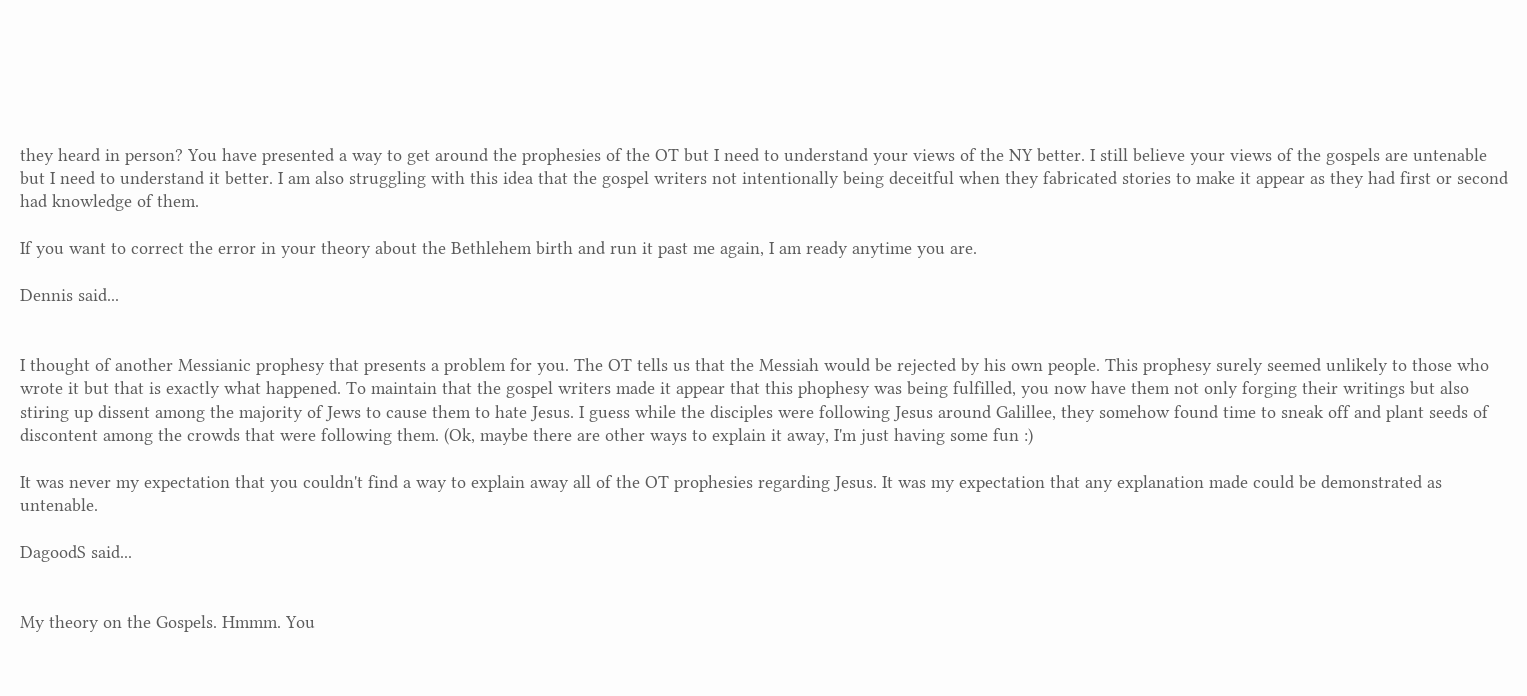they heard in person? You have presented a way to get around the prophesies of the OT but I need to understand your views of the NY better. I still believe your views of the gospels are untenable but I need to understand it better. I am also struggling with this idea that the gospel writers not intentionally being deceitful when they fabricated stories to make it appear as they had first or second had knowledge of them.

If you want to correct the error in your theory about the Bethlehem birth and run it past me again, I am ready anytime you are.

Dennis said...


I thought of another Messianic prophesy that presents a problem for you. The OT tells us that the Messiah would be rejected by his own people. This prophesy surely seemed unlikely to those who wrote it but that is exactly what happened. To maintain that the gospel writers made it appear that this phophesy was being fulfilled, you now have them not only forging their writings but also stiring up dissent among the majority of Jews to cause them to hate Jesus. I guess while the disciples were following Jesus around Galillee, they somehow found time to sneak off and plant seeds of discontent among the crowds that were following them. (Ok, maybe there are other ways to explain it away, I'm just having some fun :)

It was never my expectation that you couldn't find a way to explain away all of the OT prophesies regarding Jesus. It was my expectation that any explanation made could be demonstrated as untenable.

DagoodS said...


My theory on the Gospels. Hmmm. You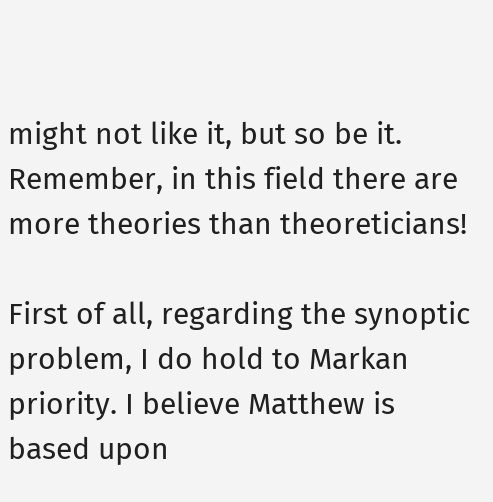might not like it, but so be it. Remember, in this field there are more theories than theoreticians!

First of all, regarding the synoptic problem, I do hold to Markan priority. I believe Matthew is based upon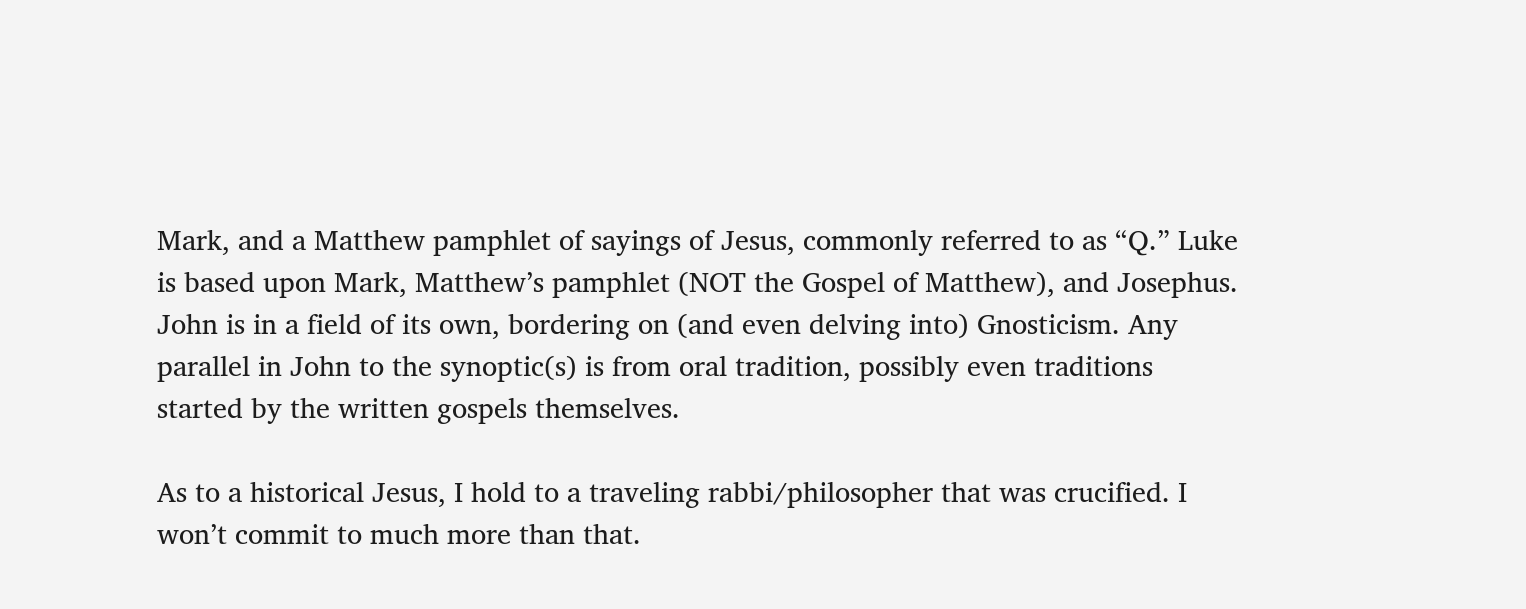Mark, and a Matthew pamphlet of sayings of Jesus, commonly referred to as “Q.” Luke is based upon Mark, Matthew’s pamphlet (NOT the Gospel of Matthew), and Josephus. John is in a field of its own, bordering on (and even delving into) Gnosticism. Any parallel in John to the synoptic(s) is from oral tradition, possibly even traditions started by the written gospels themselves.

As to a historical Jesus, I hold to a traveling rabbi/philosopher that was crucified. I won’t commit to much more than that.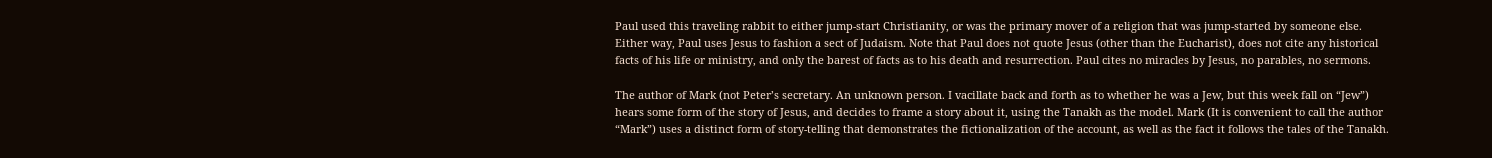Paul used this traveling rabbit to either jump-start Christianity, or was the primary mover of a religion that was jump-started by someone else. Either way, Paul uses Jesus to fashion a sect of Judaism. Note that Paul does not quote Jesus (other than the Eucharist), does not cite any historical facts of his life or ministry, and only the barest of facts as to his death and resurrection. Paul cites no miracles by Jesus, no parables, no sermons.

The author of Mark (not Peter’s secretary. An unknown person. I vacillate back and forth as to whether he was a Jew, but this week fall on “Jew”) hears some form of the story of Jesus, and decides to frame a story about it, using the Tanakh as the model. Mark (It is convenient to call the author “Mark”) uses a distinct form of story-telling that demonstrates the fictionalization of the account, as well as the fact it follows the tales of the Tanakh.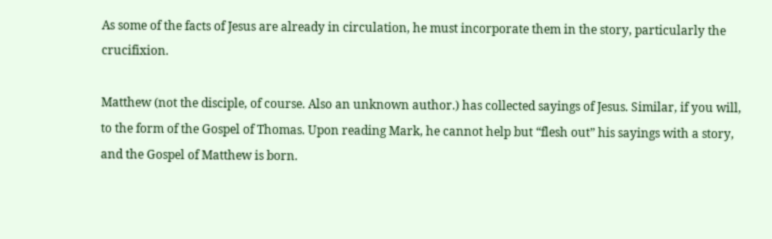As some of the facts of Jesus are already in circulation, he must incorporate them in the story, particularly the crucifixion.

Matthew (not the disciple, of course. Also an unknown author.) has collected sayings of Jesus. Similar, if you will, to the form of the Gospel of Thomas. Upon reading Mark, he cannot help but “flesh out” his sayings with a story, and the Gospel of Matthew is born.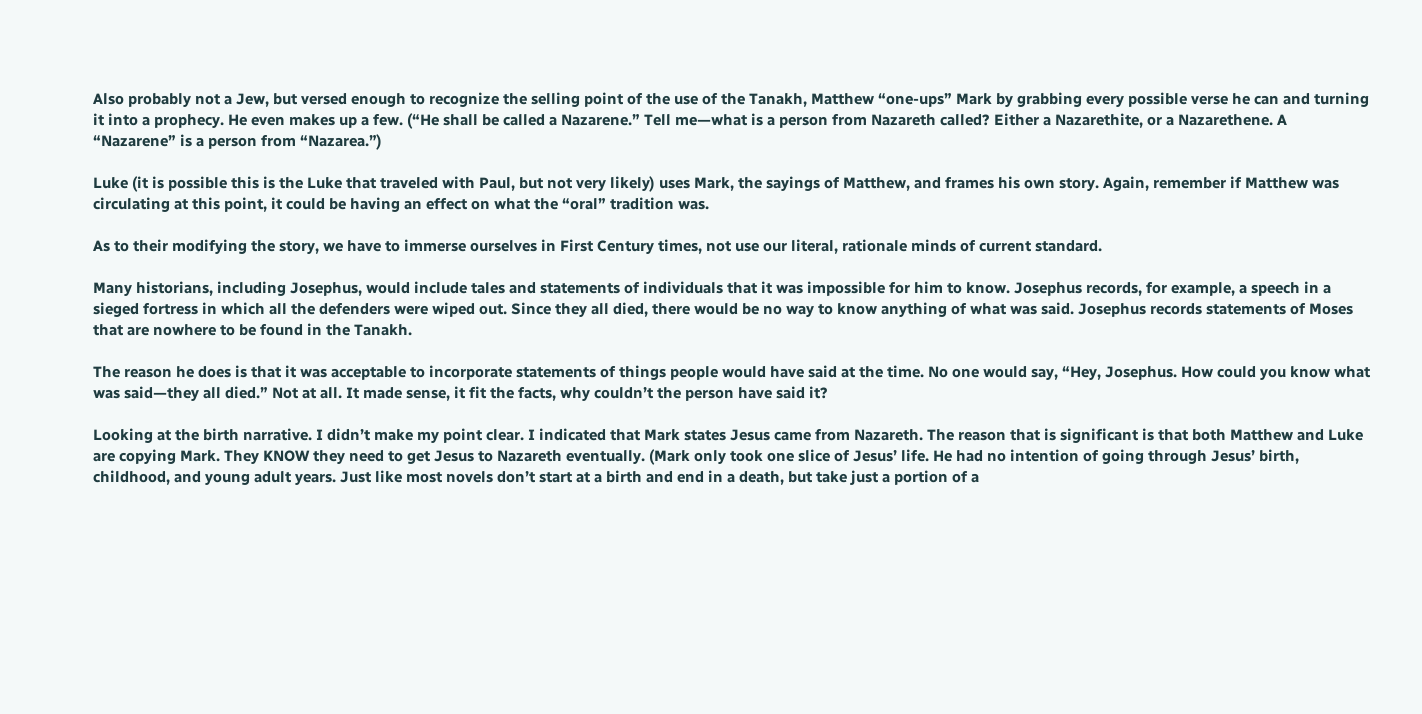Also probably not a Jew, but versed enough to recognize the selling point of the use of the Tanakh, Matthew “one-ups” Mark by grabbing every possible verse he can and turning it into a prophecy. He even makes up a few. (“He shall be called a Nazarene.” Tell me—what is a person from Nazareth called? Either a Nazarethite, or a Nazarethene. A “Nazarene” is a person from “Nazarea.”)

Luke (it is possible this is the Luke that traveled with Paul, but not very likely) uses Mark, the sayings of Matthew, and frames his own story. Again, remember if Matthew was circulating at this point, it could be having an effect on what the “oral” tradition was.

As to their modifying the story, we have to immerse ourselves in First Century times, not use our literal, rationale minds of current standard.

Many historians, including Josephus, would include tales and statements of individuals that it was impossible for him to know. Josephus records, for example, a speech in a sieged fortress in which all the defenders were wiped out. Since they all died, there would be no way to know anything of what was said. Josephus records statements of Moses that are nowhere to be found in the Tanakh.

The reason he does is that it was acceptable to incorporate statements of things people would have said at the time. No one would say, “Hey, Josephus. How could you know what was said—they all died.” Not at all. It made sense, it fit the facts, why couldn’t the person have said it?

Looking at the birth narrative. I didn’t make my point clear. I indicated that Mark states Jesus came from Nazareth. The reason that is significant is that both Matthew and Luke are copying Mark. They KNOW they need to get Jesus to Nazareth eventually. (Mark only took one slice of Jesus’ life. He had no intention of going through Jesus’ birth, childhood, and young adult years. Just like most novels don’t start at a birth and end in a death, but take just a portion of a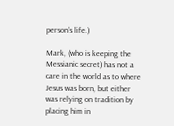person’s life.)

Mark, (who is keeping the Messianic secret) has not a care in the world as to where Jesus was born, but either was relying on tradition by placing him in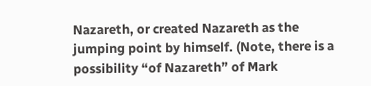Nazareth, or created Nazareth as the jumping point by himself. (Note, there is a possibility “of Nazareth” of Mark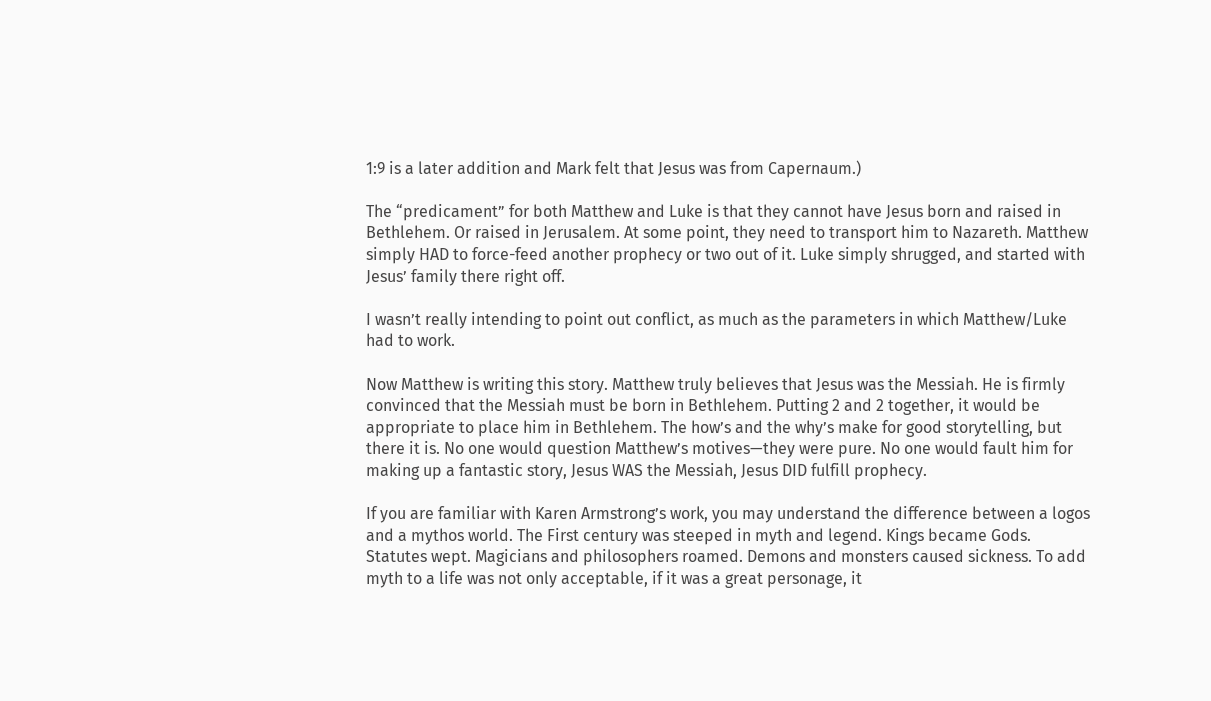1:9 is a later addition and Mark felt that Jesus was from Capernaum.)

The “predicament” for both Matthew and Luke is that they cannot have Jesus born and raised in Bethlehem. Or raised in Jerusalem. At some point, they need to transport him to Nazareth. Matthew simply HAD to force-feed another prophecy or two out of it. Luke simply shrugged, and started with Jesus’ family there right off.

I wasn’t really intending to point out conflict, as much as the parameters in which Matthew/Luke had to work.

Now Matthew is writing this story. Matthew truly believes that Jesus was the Messiah. He is firmly convinced that the Messiah must be born in Bethlehem. Putting 2 and 2 together, it would be appropriate to place him in Bethlehem. The how’s and the why’s make for good storytelling, but there it is. No one would question Matthew’s motives—they were pure. No one would fault him for making up a fantastic story, Jesus WAS the Messiah, Jesus DID fulfill prophecy.

If you are familiar with Karen Armstrong’s work, you may understand the difference between a logos and a mythos world. The First century was steeped in myth and legend. Kings became Gods. Statutes wept. Magicians and philosophers roamed. Demons and monsters caused sickness. To add myth to a life was not only acceptable, if it was a great personage, it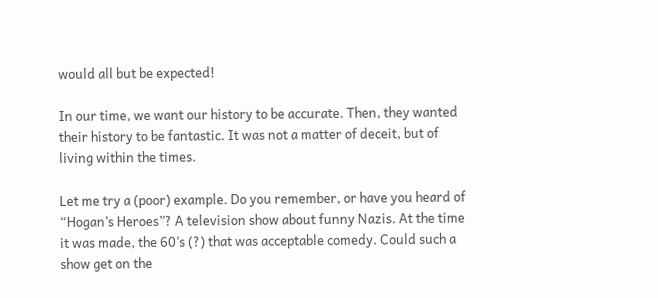would all but be expected!

In our time, we want our history to be accurate. Then, they wanted their history to be fantastic. It was not a matter of deceit, but of living within the times.

Let me try a (poor) example. Do you remember, or have you heard of “Hogan’s Heroes”? A television show about funny Nazis. At the time it was made, the 60’s (?) that was acceptable comedy. Could such a show get on the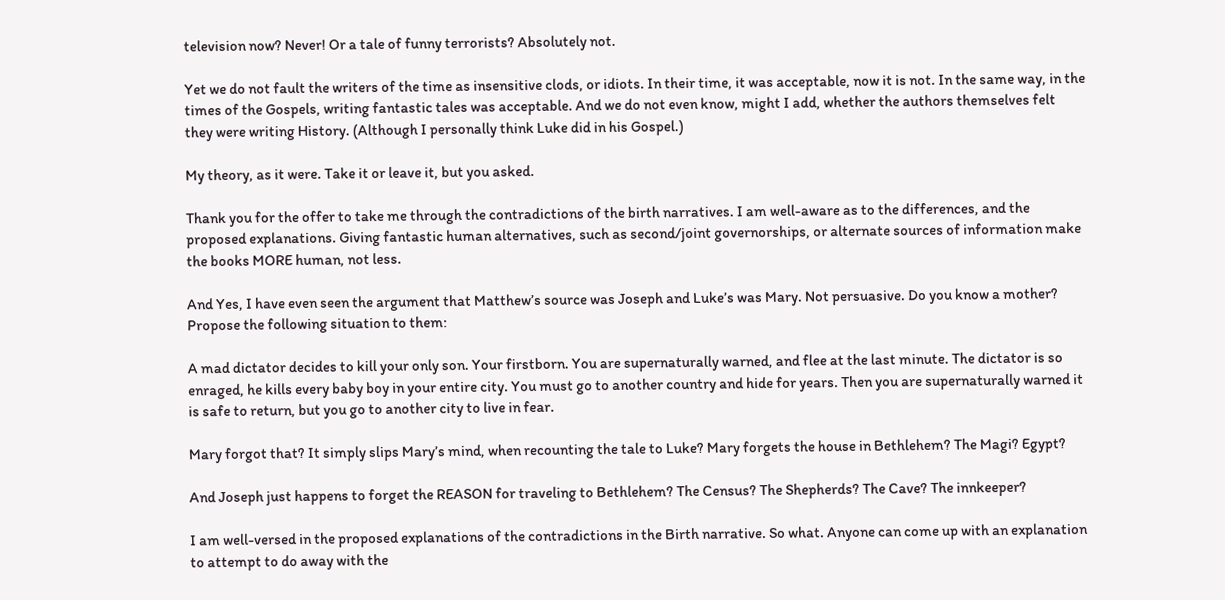television now? Never! Or a tale of funny terrorists? Absolutely not.

Yet we do not fault the writers of the time as insensitive clods, or idiots. In their time, it was acceptable, now it is not. In the same way, in the times of the Gospels, writing fantastic tales was acceptable. And we do not even know, might I add, whether the authors themselves felt they were writing History. (Although I personally think Luke did in his Gospel.)

My theory, as it were. Take it or leave it, but you asked.

Thank you for the offer to take me through the contradictions of the birth narratives. I am well-aware as to the differences, and the proposed explanations. Giving fantastic human alternatives, such as second/joint governorships, or alternate sources of information make the books MORE human, not less.

And Yes, I have even seen the argument that Matthew’s source was Joseph and Luke’s was Mary. Not persuasive. Do you know a mother? Propose the following situation to them:

A mad dictator decides to kill your only son. Your firstborn. You are supernaturally warned, and flee at the last minute. The dictator is so enraged, he kills every baby boy in your entire city. You must go to another country and hide for years. Then you are supernaturally warned it is safe to return, but you go to another city to live in fear.

Mary forgot that? It simply slips Mary’s mind, when recounting the tale to Luke? Mary forgets the house in Bethlehem? The Magi? Egypt?

And Joseph just happens to forget the REASON for traveling to Bethlehem? The Census? The Shepherds? The Cave? The innkeeper?

I am well-versed in the proposed explanations of the contradictions in the Birth narrative. So what. Anyone can come up with an explanation to attempt to do away with the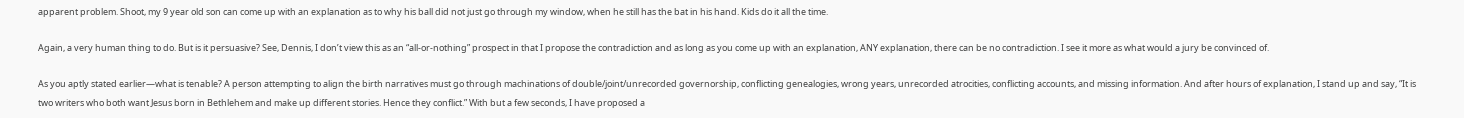apparent problem. Shoot, my 9 year old son can come up with an explanation as to why his ball did not just go through my window, when he still has the bat in his hand. Kids do it all the time.

Again, a very human thing to do. But is it persuasive? See, Dennis, I don’t view this as an “all-or-nothing” prospect in that I propose the contradiction and as long as you come up with an explanation, ANY explanation, there can be no contradiction. I see it more as what would a jury be convinced of.

As you aptly stated earlier—what is tenable? A person attempting to align the birth narratives must go through machinations of double/joint/unrecorded governorship, conflicting genealogies, wrong years, unrecorded atrocities, conflicting accounts, and missing information. And after hours of explanation, I stand up and say, “It is two writers who both want Jesus born in Bethlehem and make up different stories. Hence they conflict.” With but a few seconds, I have proposed a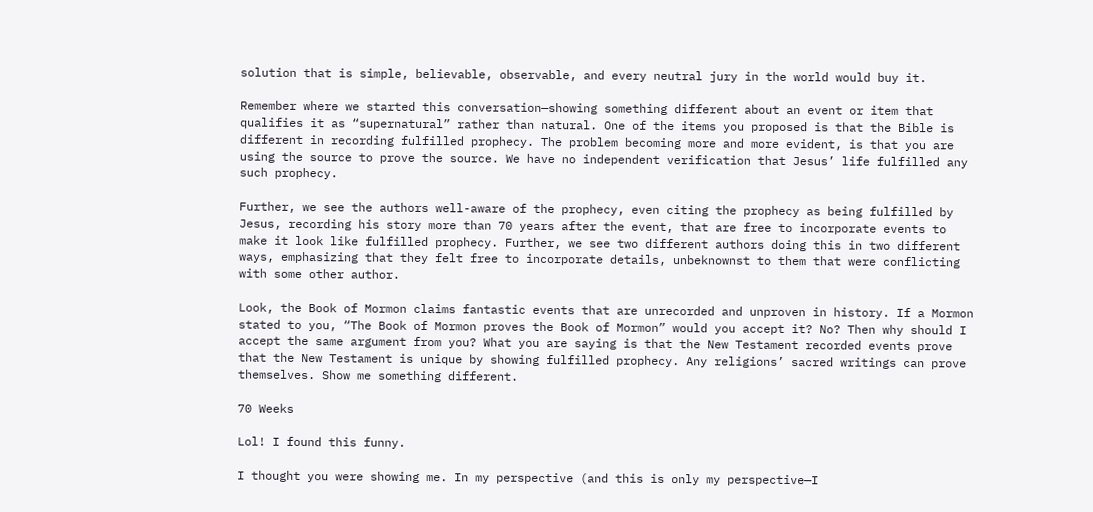solution that is simple, believable, observable, and every neutral jury in the world would buy it.

Remember where we started this conversation—showing something different about an event or item that qualifies it as “supernatural” rather than natural. One of the items you proposed is that the Bible is different in recording fulfilled prophecy. The problem becoming more and more evident, is that you are using the source to prove the source. We have no independent verification that Jesus’ life fulfilled any such prophecy.

Further, we see the authors well-aware of the prophecy, even citing the prophecy as being fulfilled by Jesus, recording his story more than 70 years after the event, that are free to incorporate events to make it look like fulfilled prophecy. Further, we see two different authors doing this in two different ways, emphasizing that they felt free to incorporate details, unbeknownst to them that were conflicting with some other author.

Look, the Book of Mormon claims fantastic events that are unrecorded and unproven in history. If a Mormon stated to you, “The Book of Mormon proves the Book of Mormon” would you accept it? No? Then why should I accept the same argument from you? What you are saying is that the New Testament recorded events prove that the New Testament is unique by showing fulfilled prophecy. Any religions’ sacred writings can prove themselves. Show me something different.

70 Weeks

Lol! I found this funny.

I thought you were showing me. In my perspective (and this is only my perspective—I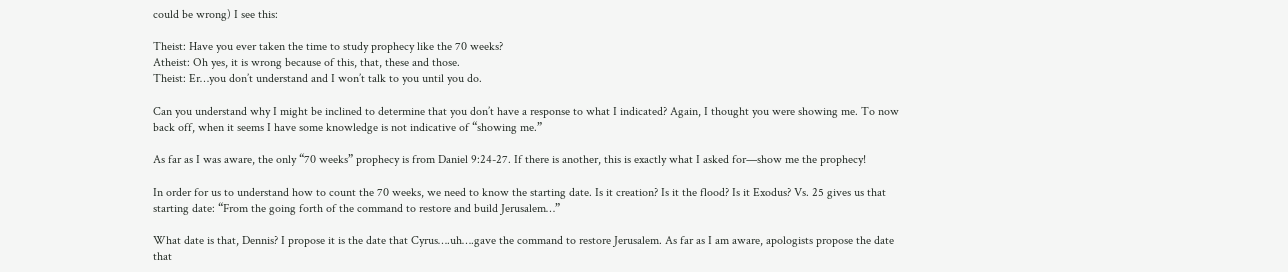could be wrong) I see this:

Theist: Have you ever taken the time to study prophecy like the 70 weeks?
Atheist: Oh yes, it is wrong because of this, that, these and those.
Theist: Er…you don’t understand and I won’t talk to you until you do.

Can you understand why I might be inclined to determine that you don’t have a response to what I indicated? Again, I thought you were showing me. To now back off, when it seems I have some knowledge is not indicative of “showing me.”

As far as I was aware, the only “70 weeks” prophecy is from Daniel 9:24-27. If there is another, this is exactly what I asked for—show me the prophecy!

In order for us to understand how to count the 70 weeks, we need to know the starting date. Is it creation? Is it the flood? Is it Exodus? Vs. 25 gives us that starting date: “From the going forth of the command to restore and build Jerusalem…”

What date is that, Dennis? I propose it is the date that Cyrus….uh….gave the command to restore Jerusalem. As far as I am aware, apologists propose the date that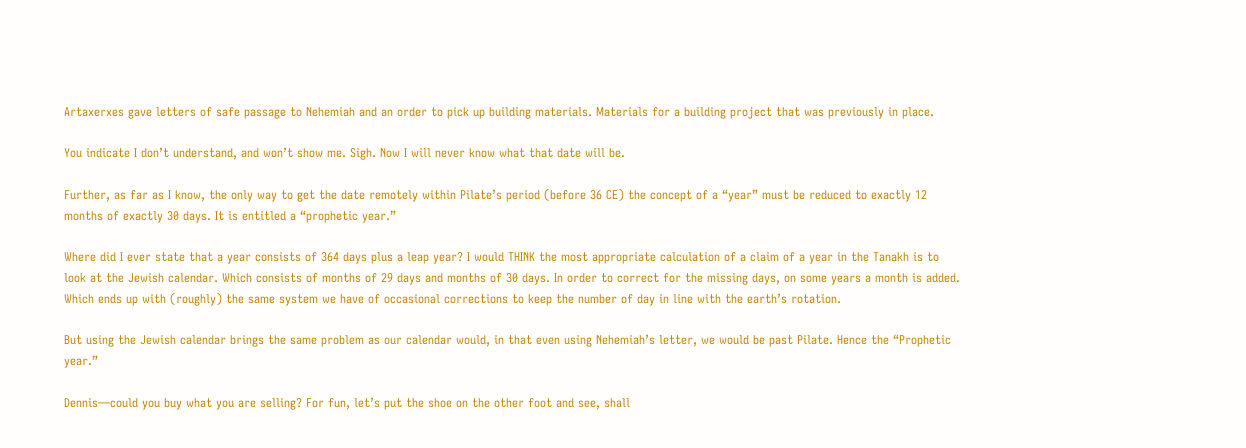Artaxerxes gave letters of safe passage to Nehemiah and an order to pick up building materials. Materials for a building project that was previously in place.

You indicate I don’t understand, and won’t show me. Sigh. Now I will never know what that date will be.

Further, as far as I know, the only way to get the date remotely within Pilate’s period (before 36 CE) the concept of a “year” must be reduced to exactly 12 months of exactly 30 days. It is entitled a “prophetic year.”

Where did I ever state that a year consists of 364 days plus a leap year? I would THINK the most appropriate calculation of a claim of a year in the Tanakh is to look at the Jewish calendar. Which consists of months of 29 days and months of 30 days. In order to correct for the missing days, on some years a month is added. Which ends up with (roughly) the same system we have of occasional corrections to keep the number of day in line with the earth’s rotation.

But using the Jewish calendar brings the same problem as our calendar would, in that even using Nehemiah’s letter, we would be past Pilate. Hence the “Prophetic year.”

Dennis—could you buy what you are selling? For fun, let’s put the shoe on the other foot and see, shall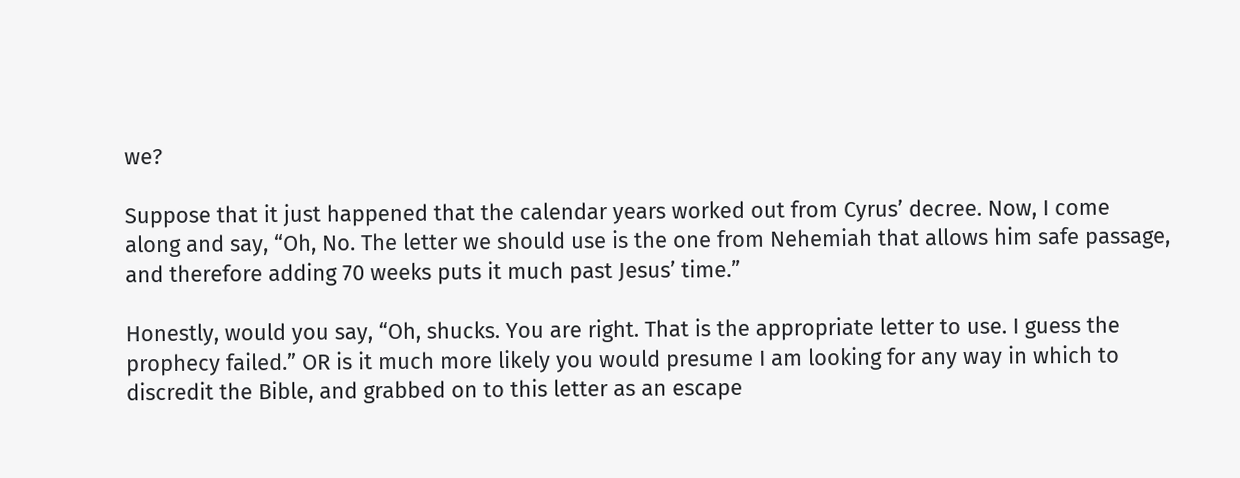we?

Suppose that it just happened that the calendar years worked out from Cyrus’ decree. Now, I come along and say, “Oh, No. The letter we should use is the one from Nehemiah that allows him safe passage, and therefore adding 70 weeks puts it much past Jesus’ time.”

Honestly, would you say, “Oh, shucks. You are right. That is the appropriate letter to use. I guess the prophecy failed.” OR is it much more likely you would presume I am looking for any way in which to discredit the Bible, and grabbed on to this letter as an escape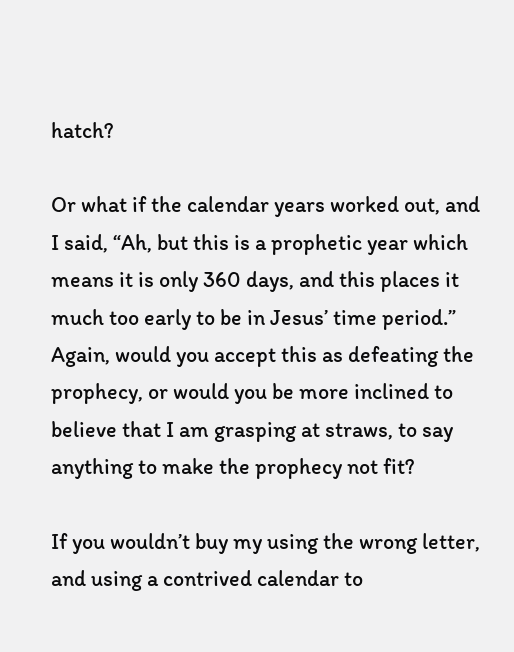hatch?

Or what if the calendar years worked out, and I said, “Ah, but this is a prophetic year which means it is only 360 days, and this places it much too early to be in Jesus’ time period.” Again, would you accept this as defeating the prophecy, or would you be more inclined to believe that I am grasping at straws, to say anything to make the prophecy not fit?

If you wouldn’t buy my using the wrong letter, and using a contrived calendar to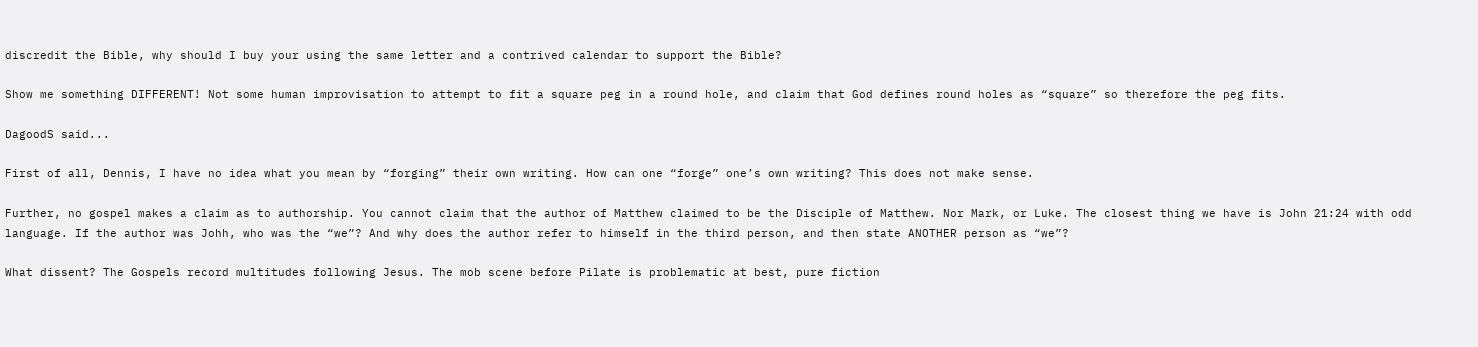discredit the Bible, why should I buy your using the same letter and a contrived calendar to support the Bible?

Show me something DIFFERENT! Not some human improvisation to attempt to fit a square peg in a round hole, and claim that God defines round holes as “square” so therefore the peg fits.

DagoodS said...

First of all, Dennis, I have no idea what you mean by “forging” their own writing. How can one “forge” one’s own writing? This does not make sense.

Further, no gospel makes a claim as to authorship. You cannot claim that the author of Matthew claimed to be the Disciple of Matthew. Nor Mark, or Luke. The closest thing we have is John 21:24 with odd language. If the author was Johh, who was the “we”? And why does the author refer to himself in the third person, and then state ANOTHER person as “we”?

What dissent? The Gospels record multitudes following Jesus. The mob scene before Pilate is problematic at best, pure fiction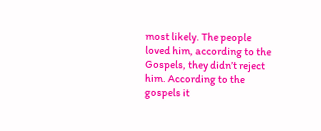most likely. The people loved him, according to the Gospels, they didn’t reject him. According to the gospels it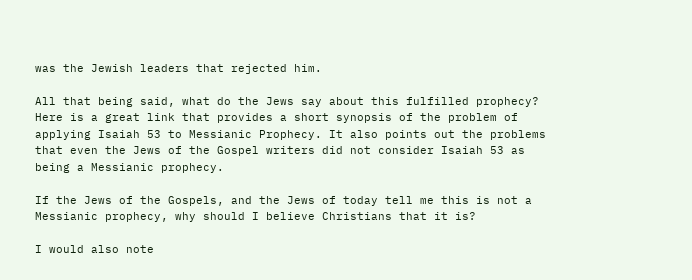was the Jewish leaders that rejected him.

All that being said, what do the Jews say about this fulfilled prophecy? Here is a great link that provides a short synopsis of the problem of applying Isaiah 53 to Messianic Prophecy. It also points out the problems that even the Jews of the Gospel writers did not consider Isaiah 53 as being a Messianic prophecy.

If the Jews of the Gospels, and the Jews of today tell me this is not a Messianic prophecy, why should I believe Christians that it is?

I would also note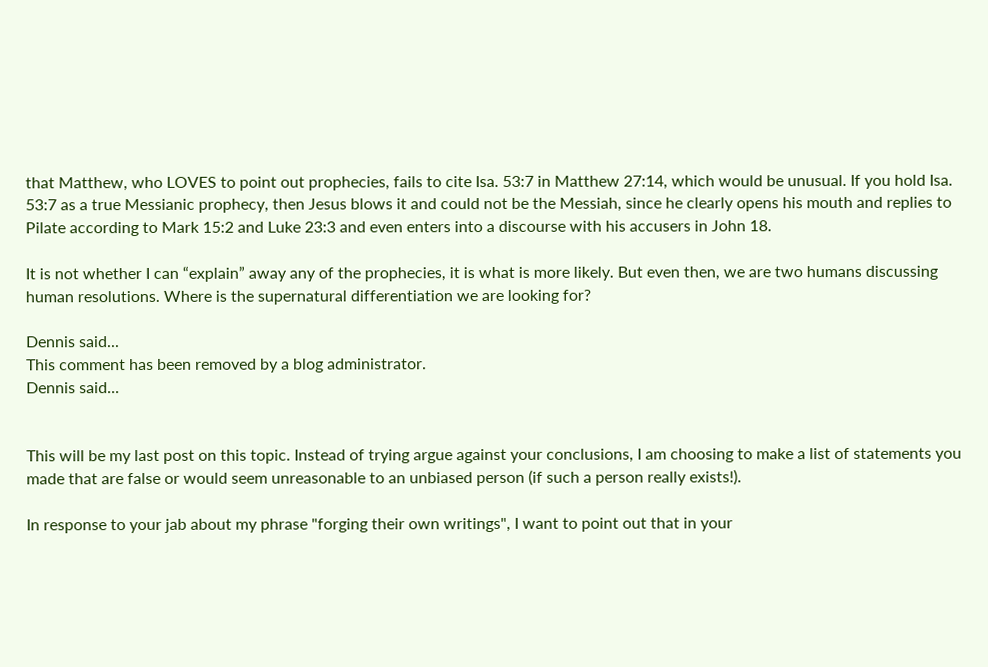that Matthew, who LOVES to point out prophecies, fails to cite Isa. 53:7 in Matthew 27:14, which would be unusual. If you hold Isa. 53:7 as a true Messianic prophecy, then Jesus blows it and could not be the Messiah, since he clearly opens his mouth and replies to Pilate according to Mark 15:2 and Luke 23:3 and even enters into a discourse with his accusers in John 18.

It is not whether I can “explain” away any of the prophecies, it is what is more likely. But even then, we are two humans discussing human resolutions. Where is the supernatural differentiation we are looking for?

Dennis said...
This comment has been removed by a blog administrator.
Dennis said...


This will be my last post on this topic. Instead of trying argue against your conclusions, I am choosing to make a list of statements you made that are false or would seem unreasonable to an unbiased person (if such a person really exists!).

In response to your jab about my phrase "forging their own writings", I want to point out that in your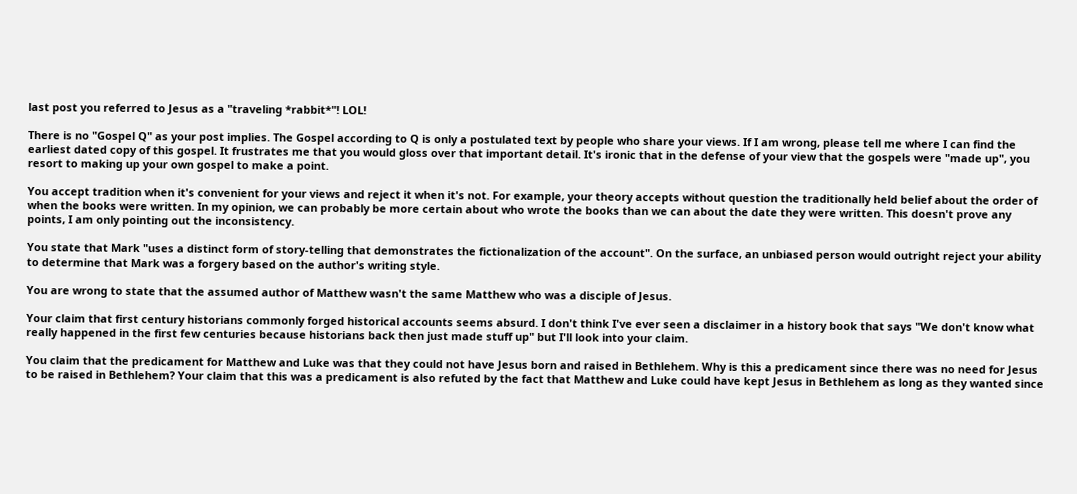last post you referred to Jesus as a "traveling *rabbit*"! LOL!

There is no "Gospel Q" as your post implies. The Gospel according to Q is only a postulated text by people who share your views. If I am wrong, please tell me where I can find the earliest dated copy of this gospel. It frustrates me that you would gloss over that important detail. It's ironic that in the defense of your view that the gospels were "made up", you resort to making up your own gospel to make a point.

You accept tradition when it's convenient for your views and reject it when it's not. For example, your theory accepts without question the traditionally held belief about the order of when the books were written. In my opinion, we can probably be more certain about who wrote the books than we can about the date they were written. This doesn't prove any points, I am only pointing out the inconsistency.

You state that Mark "uses a distinct form of story-telling that demonstrates the fictionalization of the account". On the surface, an unbiased person would outright reject your ability to determine that Mark was a forgery based on the author's writing style.

You are wrong to state that the assumed author of Matthew wasn't the same Matthew who was a disciple of Jesus.

Your claim that first century historians commonly forged historical accounts seems absurd. I don't think I've ever seen a disclaimer in a history book that says "We don't know what really happened in the first few centuries because historians back then just made stuff up" but I'll look into your claim.

You claim that the predicament for Matthew and Luke was that they could not have Jesus born and raised in Bethlehem. Why is this a predicament since there was no need for Jesus to be raised in Bethlehem? Your claim that this was a predicament is also refuted by the fact that Matthew and Luke could have kept Jesus in Bethlehem as long as they wanted since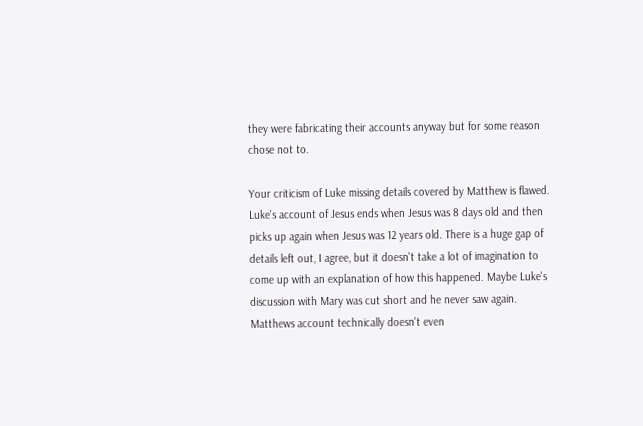they were fabricating their accounts anyway but for some reason chose not to.

Your criticism of Luke missing details covered by Matthew is flawed. Luke's account of Jesus ends when Jesus was 8 days old and then picks up again when Jesus was 12 years old. There is a huge gap of details left out, I agree, but it doesn't take a lot of imagination to come up with an explanation of how this happened. Maybe Luke's discussion with Mary was cut short and he never saw again. Matthews account technically doesn't even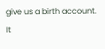give us a birth account. It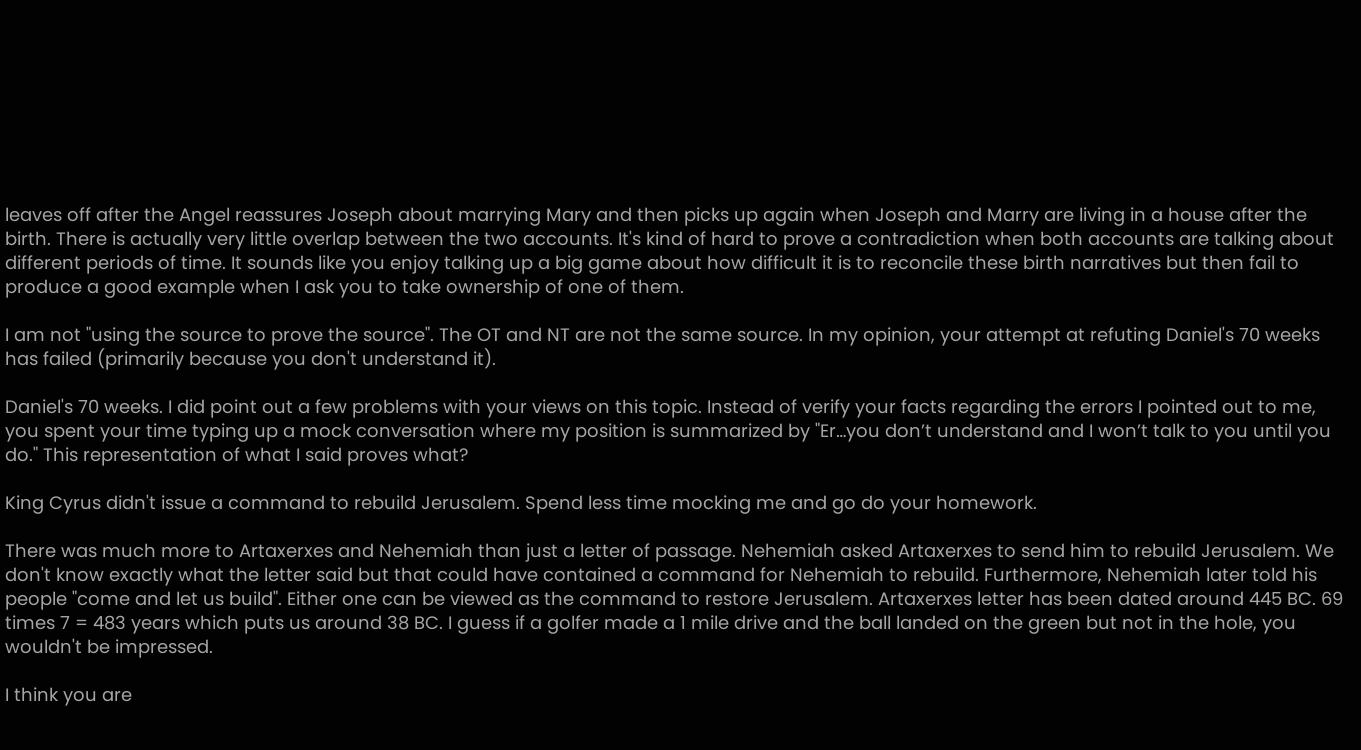leaves off after the Angel reassures Joseph about marrying Mary and then picks up again when Joseph and Marry are living in a house after the birth. There is actually very little overlap between the two accounts. It's kind of hard to prove a contradiction when both accounts are talking about different periods of time. It sounds like you enjoy talking up a big game about how difficult it is to reconcile these birth narratives but then fail to produce a good example when I ask you to take ownership of one of them.

I am not "using the source to prove the source". The OT and NT are not the same source. In my opinion, your attempt at refuting Daniel's 70 weeks has failed (primarily because you don't understand it).

Daniel's 70 weeks. I did point out a few problems with your views on this topic. Instead of verify your facts regarding the errors I pointed out to me, you spent your time typing up a mock conversation where my position is summarized by "Er…you don’t understand and I won’t talk to you until you do." This representation of what I said proves what?

King Cyrus didn't issue a command to rebuild Jerusalem. Spend less time mocking me and go do your homework.

There was much more to Artaxerxes and Nehemiah than just a letter of passage. Nehemiah asked Artaxerxes to send him to rebuild Jerusalem. We don't know exactly what the letter said but that could have contained a command for Nehemiah to rebuild. Furthermore, Nehemiah later told his people "come and let us build". Either one can be viewed as the command to restore Jerusalem. Artaxerxes letter has been dated around 445 BC. 69 times 7 = 483 years which puts us around 38 BC. I guess if a golfer made a 1 mile drive and the ball landed on the green but not in the hole, you wouldn't be impressed.

I think you are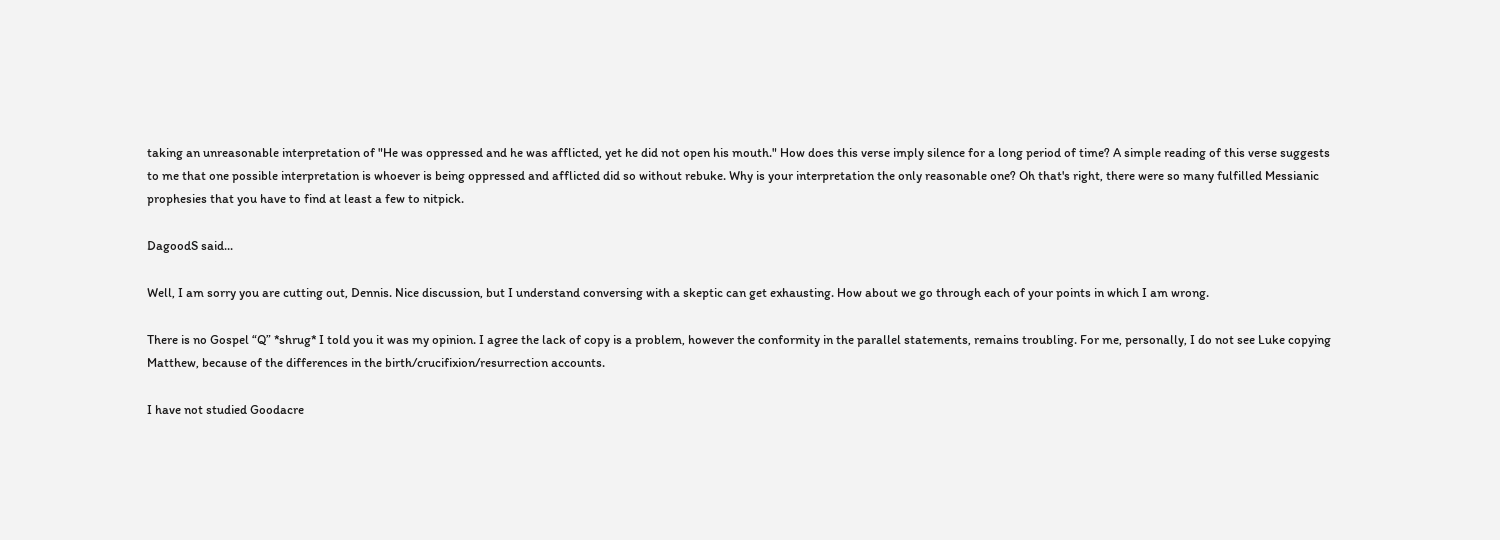taking an unreasonable interpretation of "He was oppressed and he was afflicted, yet he did not open his mouth." How does this verse imply silence for a long period of time? A simple reading of this verse suggests to me that one possible interpretation is whoever is being oppressed and afflicted did so without rebuke. Why is your interpretation the only reasonable one? Oh that's right, there were so many fulfilled Messianic prophesies that you have to find at least a few to nitpick.

DagoodS said...

Well, I am sorry you are cutting out, Dennis. Nice discussion, but I understand conversing with a skeptic can get exhausting. How about we go through each of your points in which I am wrong.

There is no Gospel “Q” *shrug* I told you it was my opinion. I agree the lack of copy is a problem, however the conformity in the parallel statements, remains troubling. For me, personally, I do not see Luke copying Matthew, because of the differences in the birth/crucifixion/resurrection accounts.

I have not studied Goodacre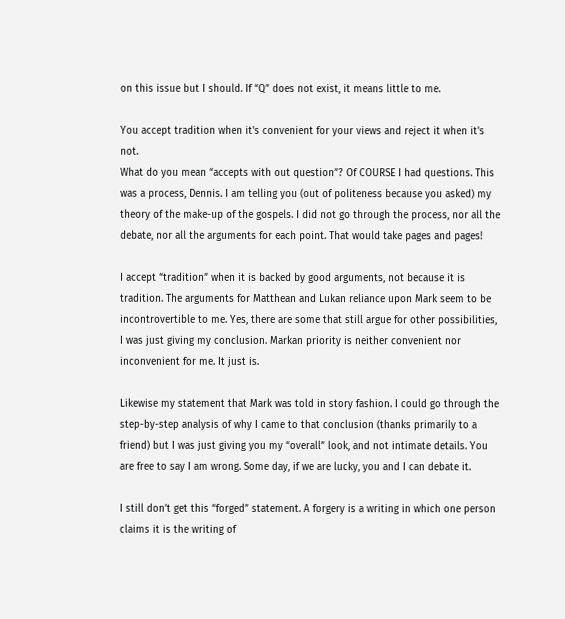on this issue but I should. If “Q” does not exist, it means little to me.

You accept tradition when it's convenient for your views and reject it when it's not.
What do you mean “accepts with out question”? Of COURSE I had questions. This was a process, Dennis. I am telling you (out of politeness because you asked) my theory of the make-up of the gospels. I did not go through the process, nor all the debate, nor all the arguments for each point. That would take pages and pages!

I accept “tradition” when it is backed by good arguments, not because it is tradition. The arguments for Matthean and Lukan reliance upon Mark seem to be incontrovertible to me. Yes, there are some that still argue for other possibilities, I was just giving my conclusion. Markan priority is neither convenient nor inconvenient for me. It just is.

Likewise my statement that Mark was told in story fashion. I could go through the step-by-step analysis of why I came to that conclusion (thanks primarily to a friend) but I was just giving you my “overall” look, and not intimate details. You are free to say I am wrong. Some day, if we are lucky, you and I can debate it.

I still don’t get this “forged” statement. A forgery is a writing in which one person claims it is the writing of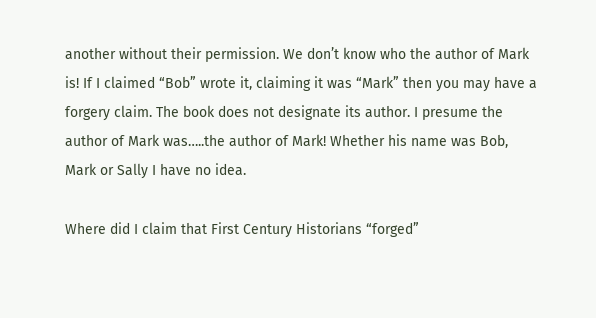another without their permission. We don’t know who the author of Mark is! If I claimed “Bob” wrote it, claiming it was “Mark” then you may have a forgery claim. The book does not designate its author. I presume the author of Mark was…..the author of Mark! Whether his name was Bob, Mark or Sally I have no idea.

Where did I claim that First Century Historians “forged”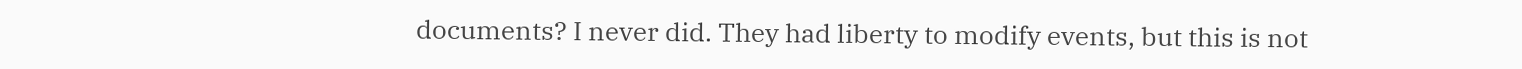documents? I never did. They had liberty to modify events, but this is not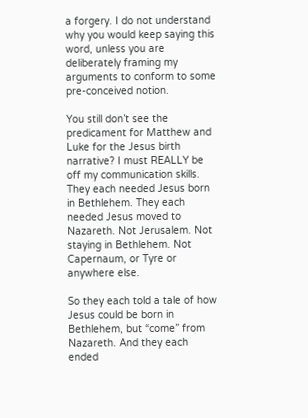a forgery. I do not understand why you would keep saying this word, unless you are deliberately framing my arguments to conform to some pre-conceived notion.

You still don’t see the predicament for Matthew and Luke for the Jesus birth narrative? I must REALLY be off my communication skills. They each needed Jesus born in Bethlehem. They each needed Jesus moved to Nazareth. Not Jerusalem. Not staying in Bethlehem. Not Capernaum, or Tyre or anywhere else.

So they each told a tale of how Jesus could be born in Bethlehem, but “come” from Nazareth. And they each ended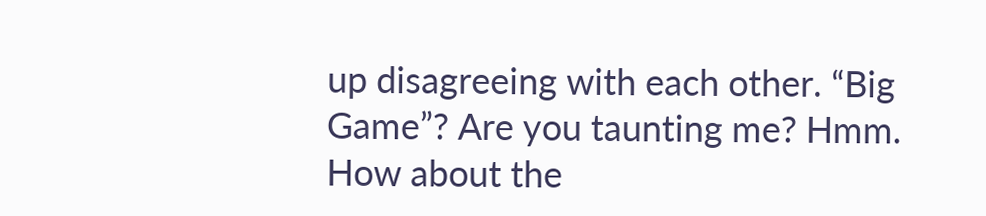up disagreeing with each other. “Big Game”? Are you taunting me? Hmm. How about the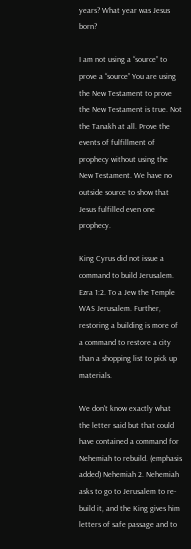years? What year was Jesus born?

I am not using a “source” to prove a “source” You are using the New Testament to prove the New Testament is true. Not the Tanakh at all. Prove the events of fulfillment of prophecy without using the New Testament. We have no outside source to show that Jesus fulfilled even one prophecy.

King Cyrus did not issue a command to build Jerusalem. Ezra 1:2. To a Jew the Temple WAS Jerusalem. Further, restoring a building is more of a command to restore a city than a shopping list to pick up materials.

We don't know exactly what the letter said but that could have contained a command for Nehemiah to rebuild. (emphasis added) Nehemiah 2. Nehemiah asks to go to Jerusalem to re-build it, and the King gives him letters of safe passage and to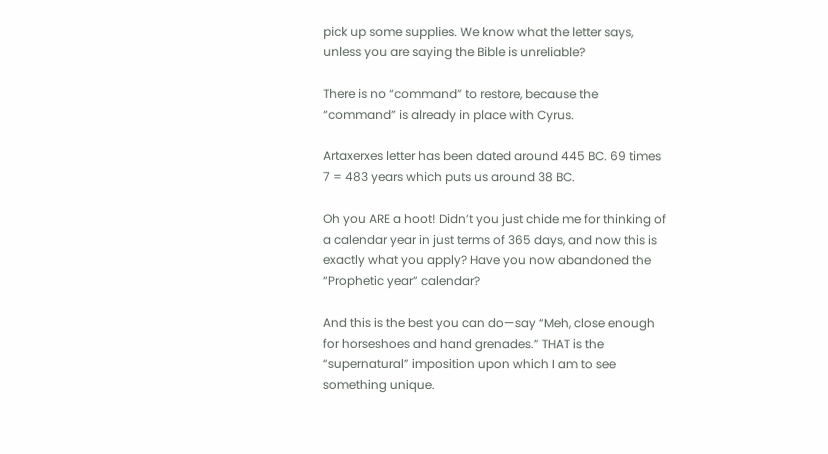pick up some supplies. We know what the letter says, unless you are saying the Bible is unreliable?

There is no “command” to restore, because the “command” is already in place with Cyrus.

Artaxerxes letter has been dated around 445 BC. 69 times 7 = 483 years which puts us around 38 BC.

Oh you ARE a hoot! Didn’t you just chide me for thinking of a calendar year in just terms of 365 days, and now this is exactly what you apply? Have you now abandoned the “Prophetic year” calendar?

And this is the best you can do—say “Meh, close enough for horseshoes and hand grenades.” THAT is the “supernatural” imposition upon which I am to see something unique.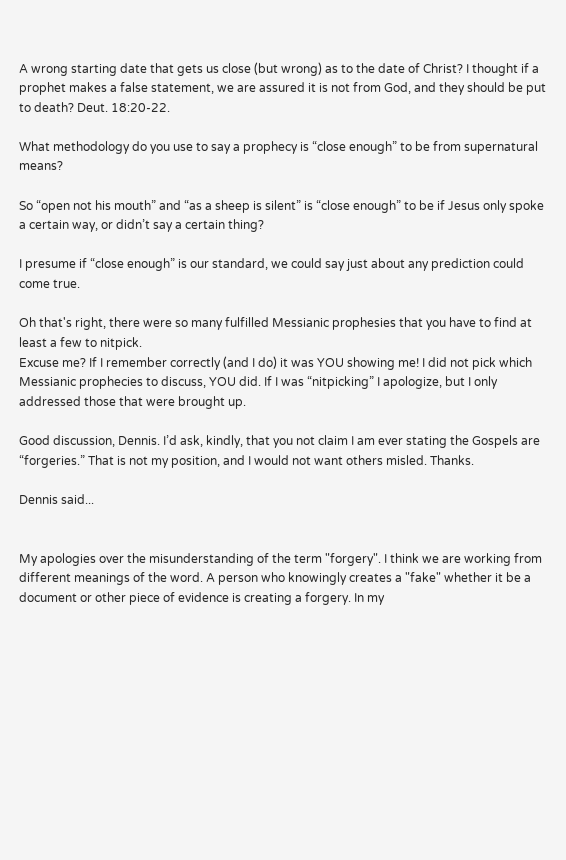A wrong starting date that gets us close (but wrong) as to the date of Christ? I thought if a prophet makes a false statement, we are assured it is not from God, and they should be put to death? Deut. 18:20-22.

What methodology do you use to say a prophecy is “close enough” to be from supernatural means?

So “open not his mouth” and “as a sheep is silent” is “close enough” to be if Jesus only spoke a certain way, or didn’t say a certain thing?

I presume if “close enough” is our standard, we could say just about any prediction could come true.

Oh that's right, there were so many fulfilled Messianic prophesies that you have to find at least a few to nitpick.
Excuse me? If I remember correctly (and I do) it was YOU showing me! I did not pick which Messianic prophecies to discuss, YOU did. If I was “nitpicking” I apologize, but I only addressed those that were brought up.

Good discussion, Dennis. I’d ask, kindly, that you not claim I am ever stating the Gospels are “forgeries.” That is not my position, and I would not want others misled. Thanks.

Dennis said...


My apologies over the misunderstanding of the term "forgery". I think we are working from different meanings of the word. A person who knowingly creates a "fake" whether it be a document or other piece of evidence is creating a forgery. In my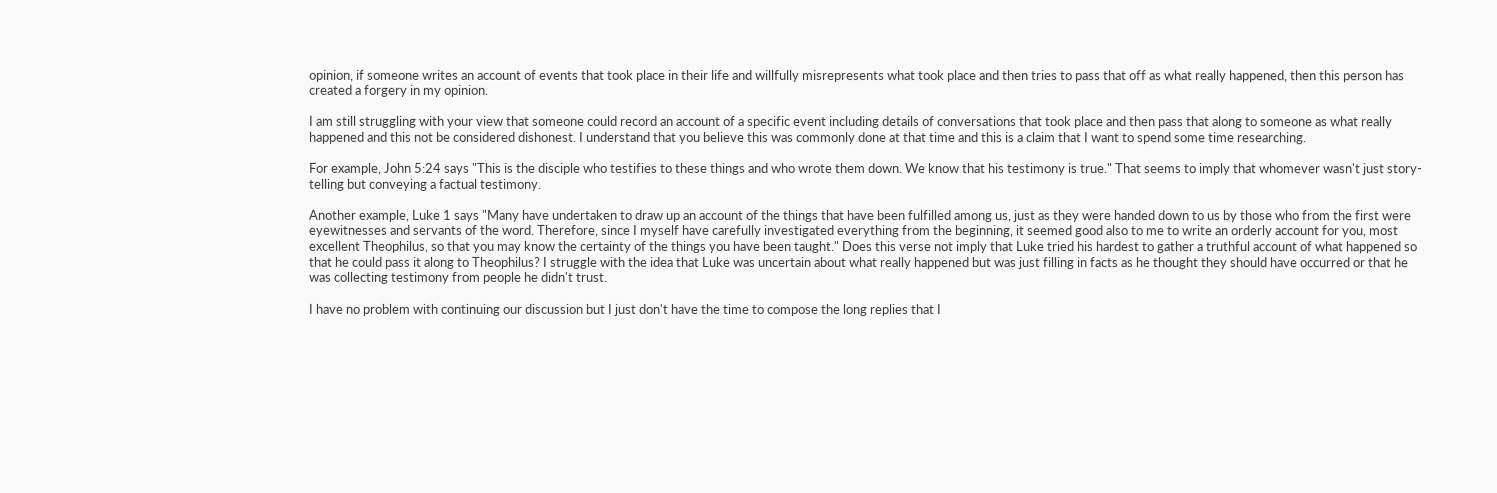opinion, if someone writes an account of events that took place in their life and willfully misrepresents what took place and then tries to pass that off as what really happened, then this person has created a forgery in my opinion.

I am still struggling with your view that someone could record an account of a specific event including details of conversations that took place and then pass that along to someone as what really happened and this not be considered dishonest. I understand that you believe this was commonly done at that time and this is a claim that I want to spend some time researching.

For example, John 5:24 says "This is the disciple who testifies to these things and who wrote them down. We know that his testimony is true." That seems to imply that whomever wasn't just story-telling but conveying a factual testimony.

Another example, Luke 1 says "Many have undertaken to draw up an account of the things that have been fulfilled among us, just as they were handed down to us by those who from the first were eyewitnesses and servants of the word. Therefore, since I myself have carefully investigated everything from the beginning, it seemed good also to me to write an orderly account for you, most excellent Theophilus, so that you may know the certainty of the things you have been taught." Does this verse not imply that Luke tried his hardest to gather a truthful account of what happened so that he could pass it along to Theophilus? I struggle with the idea that Luke was uncertain about what really happened but was just filling in facts as he thought they should have occurred or that he was collecting testimony from people he didn't trust.

I have no problem with continuing our discussion but I just don't have the time to compose the long replies that I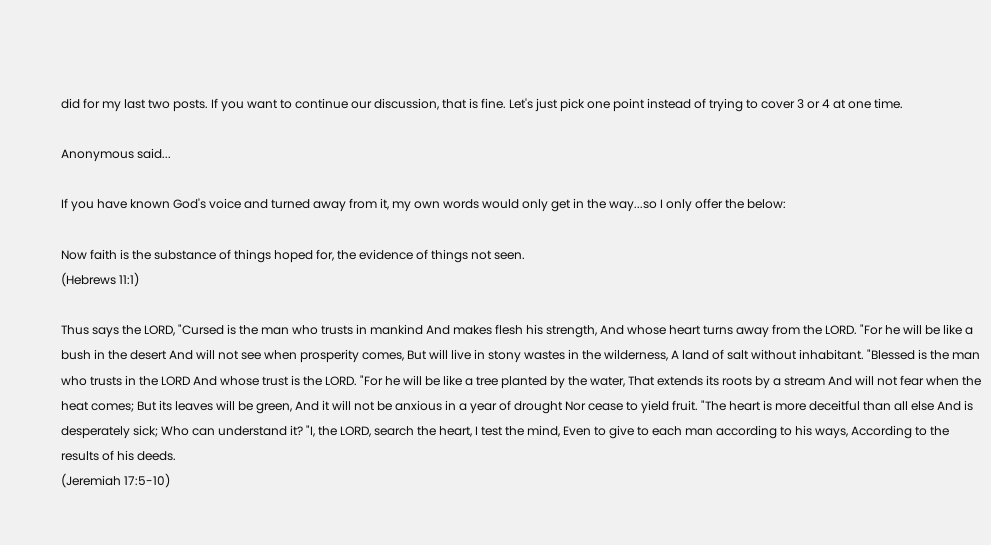did for my last two posts. If you want to continue our discussion, that is fine. Let's just pick one point instead of trying to cover 3 or 4 at one time.

Anonymous said...

If you have known God's voice and turned away from it, my own words would only get in the way...so I only offer the below:

Now faith is the substance of things hoped for, the evidence of things not seen.
(Hebrews 11:1)

Thus says the LORD, "Cursed is the man who trusts in mankind And makes flesh his strength, And whose heart turns away from the LORD. "For he will be like a bush in the desert And will not see when prosperity comes, But will live in stony wastes in the wilderness, A land of salt without inhabitant. "Blessed is the man who trusts in the LORD And whose trust is the LORD. "For he will be like a tree planted by the water, That extends its roots by a stream And will not fear when the heat comes; But its leaves will be green, And it will not be anxious in a year of drought Nor cease to yield fruit. "The heart is more deceitful than all else And is desperately sick; Who can understand it? "I, the LORD, search the heart, I test the mind, Even to give to each man according to his ways, According to the results of his deeds.
(Jeremiah 17:5-10)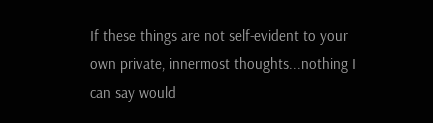If these things are not self-evident to your own private, innermost thoughts...nothing I can say would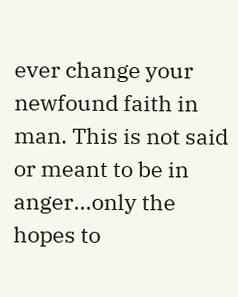ever change your newfound faith in man. This is not said or meant to be in anger...only the hopes to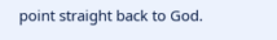point straight back to God.